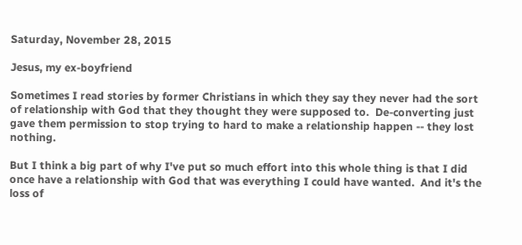Saturday, November 28, 2015

Jesus, my ex-boyfriend

Sometimes I read stories by former Christians in which they say they never had the sort of relationship with God that they thought they were supposed to.  De-converting just gave them permission to stop trying to hard to make a relationship happen -- they lost nothing.

But I think a big part of why I've put so much effort into this whole thing is that I did once have a relationship with God that was everything I could have wanted.  And it's the loss of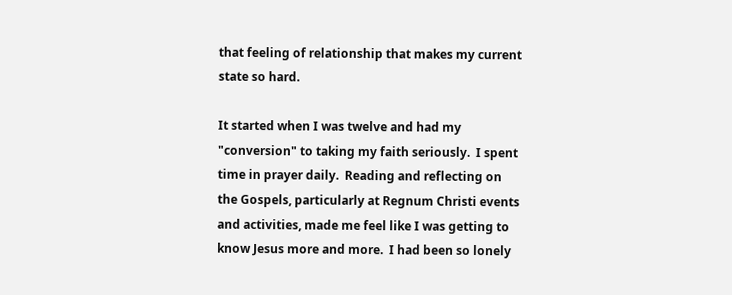that feeling of relationship that makes my current state so hard.

It started when I was twelve and had my "conversion" to taking my faith seriously.  I spent time in prayer daily.  Reading and reflecting on the Gospels, particularly at Regnum Christi events and activities, made me feel like I was getting to know Jesus more and more.  I had been so lonely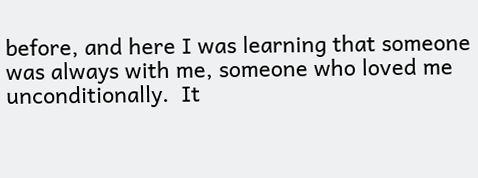before, and here I was learning that someone was always with me, someone who loved me unconditionally.  It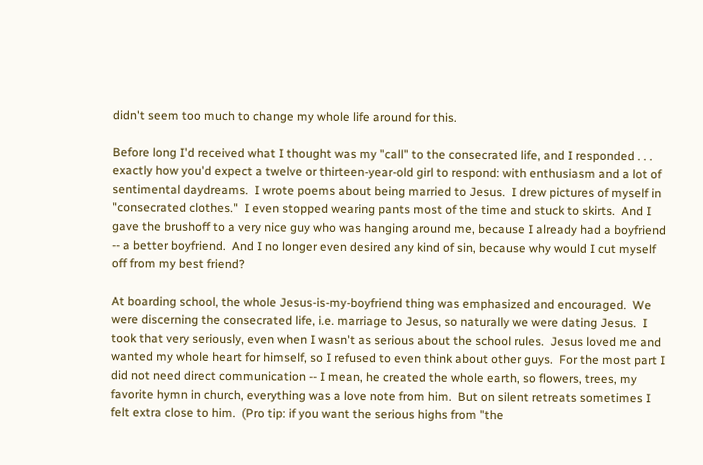didn't seem too much to change my whole life around for this.

Before long I'd received what I thought was my "call" to the consecrated life, and I responded . . . exactly how you'd expect a twelve or thirteen-year-old girl to respond: with enthusiasm and a lot of sentimental daydreams.  I wrote poems about being married to Jesus.  I drew pictures of myself in "consecrated clothes."  I even stopped wearing pants most of the time and stuck to skirts.  And I gave the brushoff to a very nice guy who was hanging around me, because I already had a boyfriend -- a better boyfriend.  And I no longer even desired any kind of sin, because why would I cut myself off from my best friend?

At boarding school, the whole Jesus-is-my-boyfriend thing was emphasized and encouraged.  We were discerning the consecrated life, i.e. marriage to Jesus, so naturally we were dating Jesus.  I took that very seriously, even when I wasn't as serious about the school rules.  Jesus loved me and wanted my whole heart for himself, so I refused to even think about other guys.  For the most part I did not need direct communication -- I mean, he created the whole earth, so flowers, trees, my favorite hymn in church, everything was a love note from him.  But on silent retreats sometimes I felt extra close to him.  (Pro tip: if you want the serious highs from "the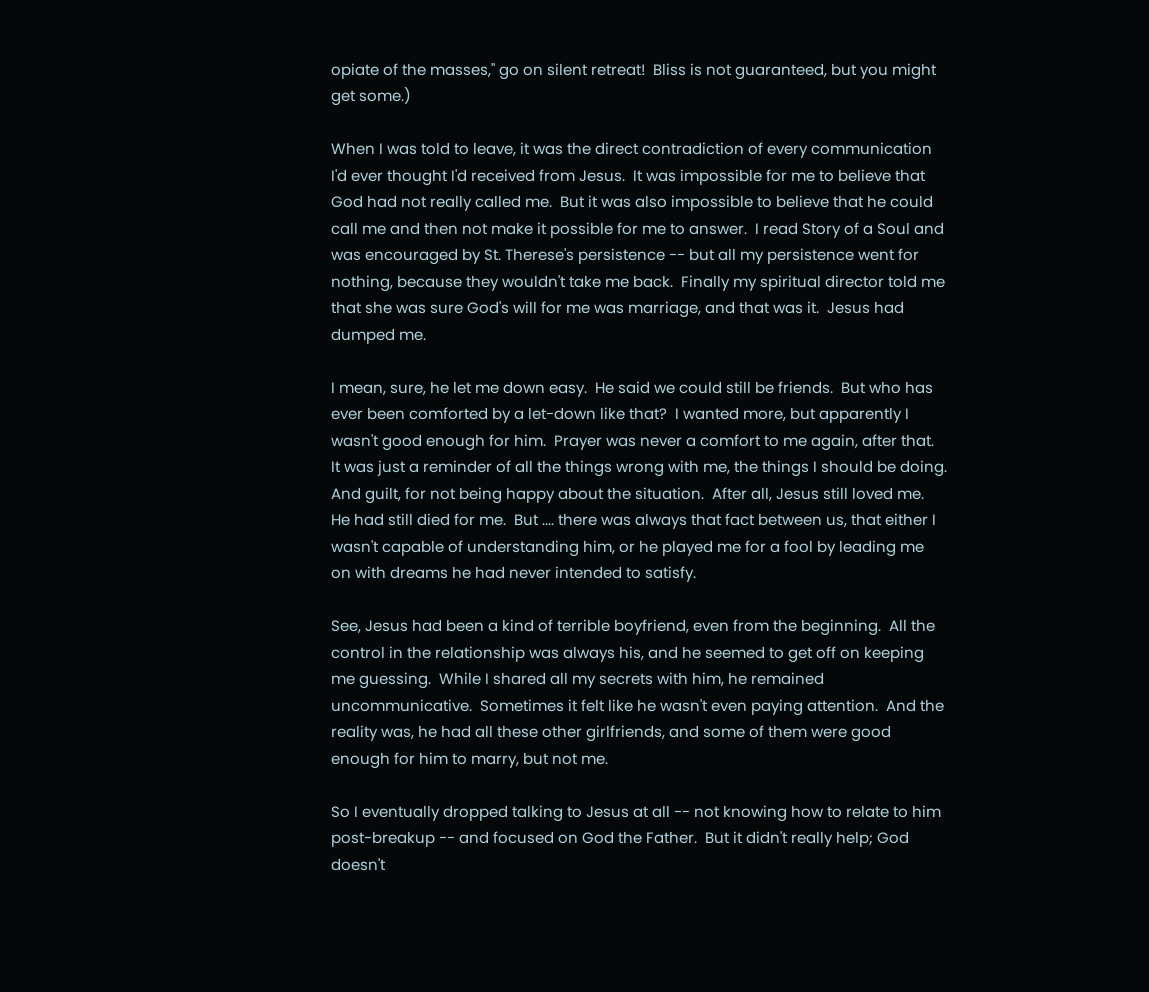opiate of the masses," go on silent retreat!  Bliss is not guaranteed, but you might get some.)

When I was told to leave, it was the direct contradiction of every communication I'd ever thought I'd received from Jesus.  It was impossible for me to believe that God had not really called me.  But it was also impossible to believe that he could call me and then not make it possible for me to answer.  I read Story of a Soul and was encouraged by St. Therese's persistence -- but all my persistence went for nothing, because they wouldn't take me back.  Finally my spiritual director told me that she was sure God's will for me was marriage, and that was it.  Jesus had dumped me.

I mean, sure, he let me down easy.  He said we could still be friends.  But who has ever been comforted by a let-down like that?  I wanted more, but apparently I wasn't good enough for him.  Prayer was never a comfort to me again, after that.  It was just a reminder of all the things wrong with me, the things I should be doing.  And guilt, for not being happy about the situation.  After all, Jesus still loved me.  He had still died for me.  But .... there was always that fact between us, that either I wasn't capable of understanding him, or he played me for a fool by leading me on with dreams he had never intended to satisfy.

See, Jesus had been a kind of terrible boyfriend, even from the beginning.  All the control in the relationship was always his, and he seemed to get off on keeping me guessing.  While I shared all my secrets with him, he remained uncommunicative.  Sometimes it felt like he wasn't even paying attention.  And the reality was, he had all these other girlfriends, and some of them were good enough for him to marry, but not me.

So I eventually dropped talking to Jesus at all -- not knowing how to relate to him post-breakup -- and focused on God the Father.  But it didn't really help; God doesn't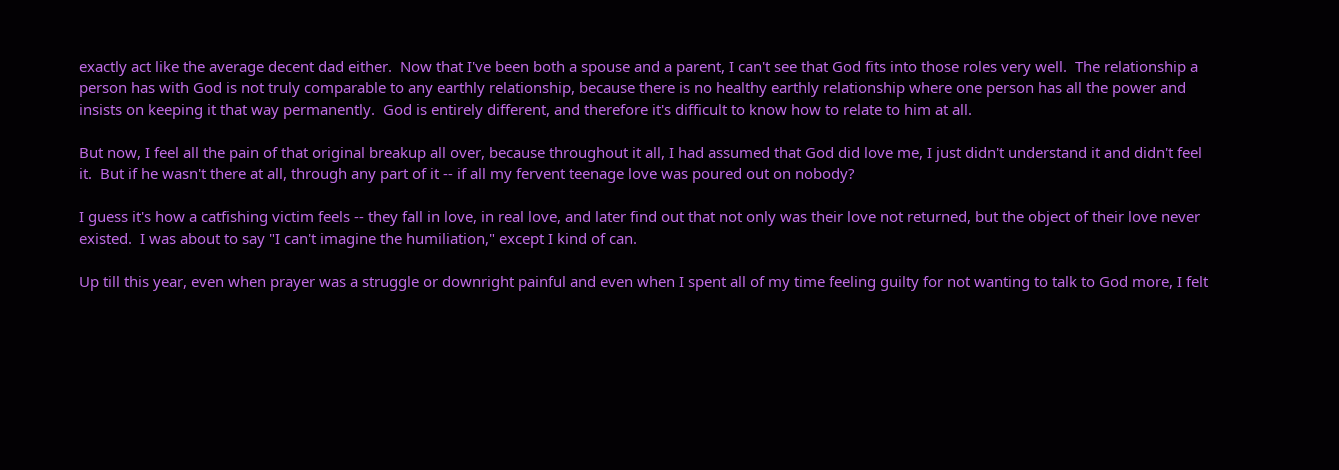exactly act like the average decent dad either.  Now that I've been both a spouse and a parent, I can't see that God fits into those roles very well.  The relationship a person has with God is not truly comparable to any earthly relationship, because there is no healthy earthly relationship where one person has all the power and insists on keeping it that way permanently.  God is entirely different, and therefore it's difficult to know how to relate to him at all.

But now, I feel all the pain of that original breakup all over, because throughout it all, I had assumed that God did love me, I just didn't understand it and didn't feel it.  But if he wasn't there at all, through any part of it -- if all my fervent teenage love was poured out on nobody?

I guess it's how a catfishing victim feels -- they fall in love, in real love, and later find out that not only was their love not returned, but the object of their love never existed.  I was about to say "I can't imagine the humiliation," except I kind of can.

Up till this year, even when prayer was a struggle or downright painful and even when I spent all of my time feeling guilty for not wanting to talk to God more, I felt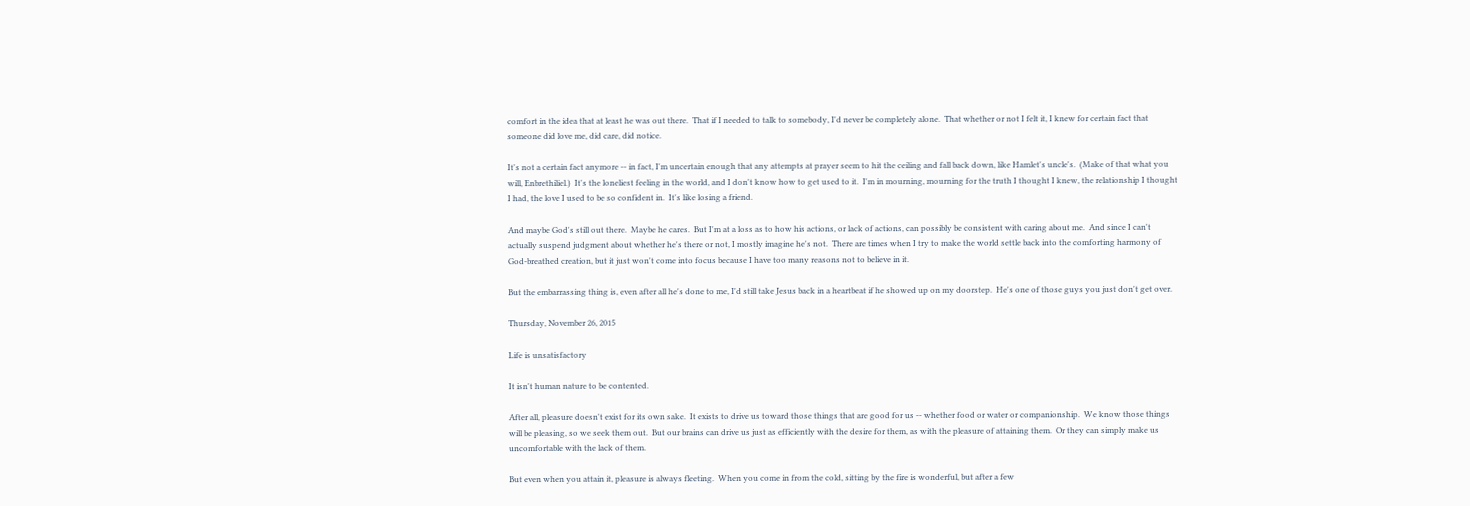comfort in the idea that at least he was out there.  That if I needed to talk to somebody, I'd never be completely alone.  That whether or not I felt it, I knew for certain fact that someone did love me, did care, did notice.

It's not a certain fact anymore -- in fact, I'm uncertain enough that any attempts at prayer seem to hit the ceiling and fall back down, like Hamlet's uncle's.  (Make of that what you will, Enbrethiliel.)  It's the loneliest feeling in the world, and I don't know how to get used to it.  I'm in mourning, mourning for the truth I thought I knew, the relationship I thought I had, the love I used to be so confident in.  It's like losing a friend.

And maybe God's still out there.  Maybe he cares.  But I'm at a loss as to how his actions, or lack of actions, can possibly be consistent with caring about me.  And since I can't actually suspend judgment about whether he's there or not, I mostly imagine he's not.  There are times when I try to make the world settle back into the comforting harmony of God-breathed creation, but it just won't come into focus because I have too many reasons not to believe in it.

But the embarrassing thing is, even after all he's done to me, I'd still take Jesus back in a heartbeat if he showed up on my doorstep.  He's one of those guys you just don't get over.

Thursday, November 26, 2015

Life is unsatisfactory

It isn't human nature to be contented.

After all, pleasure doesn't exist for its own sake.  It exists to drive us toward those things that are good for us -- whether food or water or companionship.  We know those things will be pleasing, so we seek them out.  But our brains can drive us just as efficiently with the desire for them, as with the pleasure of attaining them.  Or they can simply make us uncomfortable with the lack of them.

But even when you attain it, pleasure is always fleeting.  When you come in from the cold, sitting by the fire is wonderful, but after a few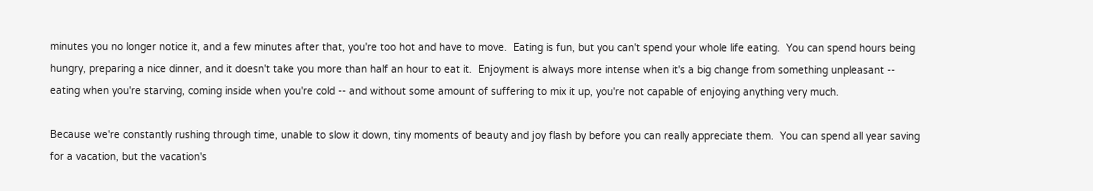minutes you no longer notice it, and a few minutes after that, you're too hot and have to move.  Eating is fun, but you can't spend your whole life eating.  You can spend hours being hungry, preparing a nice dinner, and it doesn't take you more than half an hour to eat it.  Enjoyment is always more intense when it's a big change from something unpleasant -- eating when you're starving, coming inside when you're cold -- and without some amount of suffering to mix it up, you're not capable of enjoying anything very much.

Because we're constantly rushing through time, unable to slow it down, tiny moments of beauty and joy flash by before you can really appreciate them.  You can spend all year saving for a vacation, but the vacation's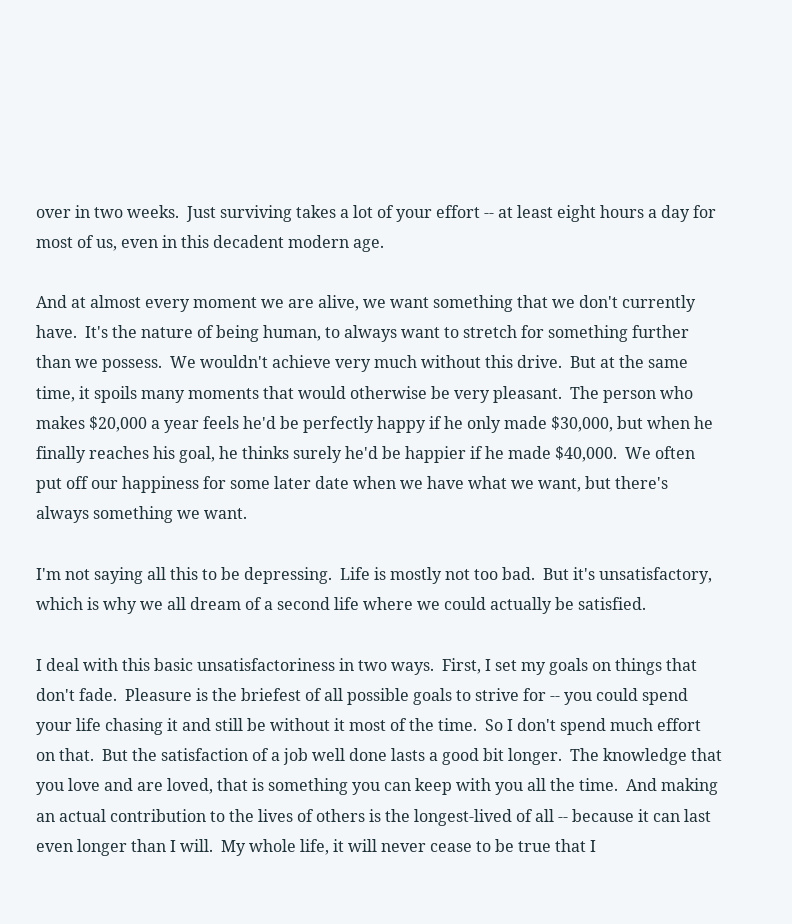over in two weeks.  Just surviving takes a lot of your effort -- at least eight hours a day for most of us, even in this decadent modern age.

And at almost every moment we are alive, we want something that we don't currently have.  It's the nature of being human, to always want to stretch for something further than we possess.  We wouldn't achieve very much without this drive.  But at the same time, it spoils many moments that would otherwise be very pleasant.  The person who makes $20,000 a year feels he'd be perfectly happy if he only made $30,000, but when he finally reaches his goal, he thinks surely he'd be happier if he made $40,000.  We often put off our happiness for some later date when we have what we want, but there's always something we want.

I'm not saying all this to be depressing.  Life is mostly not too bad.  But it's unsatisfactory, which is why we all dream of a second life where we could actually be satisfied.

I deal with this basic unsatisfactoriness in two ways.  First, I set my goals on things that don't fade.  Pleasure is the briefest of all possible goals to strive for -- you could spend your life chasing it and still be without it most of the time.  So I don't spend much effort on that.  But the satisfaction of a job well done lasts a good bit longer.  The knowledge that you love and are loved, that is something you can keep with you all the time.  And making an actual contribution to the lives of others is the longest-lived of all -- because it can last even longer than I will.  My whole life, it will never cease to be true that I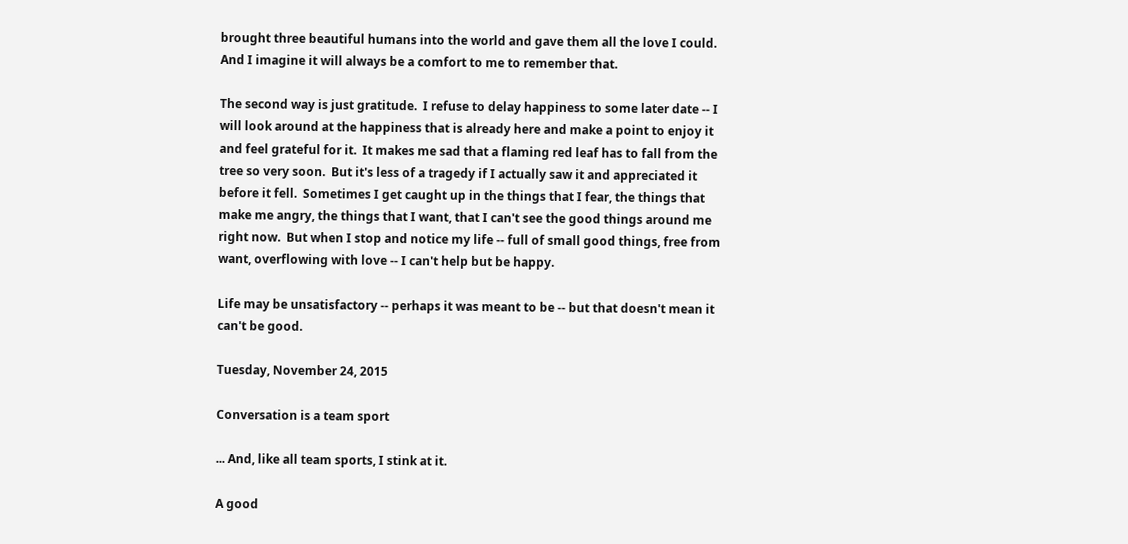brought three beautiful humans into the world and gave them all the love I could.  And I imagine it will always be a comfort to me to remember that.

The second way is just gratitude.  I refuse to delay happiness to some later date -- I will look around at the happiness that is already here and make a point to enjoy it and feel grateful for it.  It makes me sad that a flaming red leaf has to fall from the tree so very soon.  But it's less of a tragedy if I actually saw it and appreciated it before it fell.  Sometimes I get caught up in the things that I fear, the things that make me angry, the things that I want, that I can't see the good things around me right now.  But when I stop and notice my life -- full of small good things, free from want, overflowing with love -- I can't help but be happy.

Life may be unsatisfactory -- perhaps it was meant to be -- but that doesn't mean it can't be good.

Tuesday, November 24, 2015

Conversation is a team sport

... And, like all team sports, I stink at it.

A good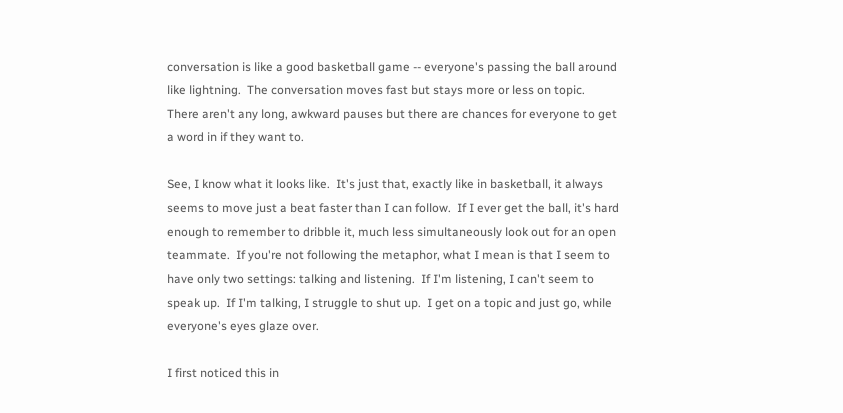conversation is like a good basketball game -- everyone's passing the ball around like lightning.  The conversation moves fast but stays more or less on topic.  There aren't any long, awkward pauses but there are chances for everyone to get a word in if they want to.

See, I know what it looks like.  It's just that, exactly like in basketball, it always seems to move just a beat faster than I can follow.  If I ever get the ball, it's hard enough to remember to dribble it, much less simultaneously look out for an open teammate.  If you're not following the metaphor, what I mean is that I seem to have only two settings: talking and listening.  If I'm listening, I can't seem to speak up.  If I'm talking, I struggle to shut up.  I get on a topic and just go, while everyone's eyes glaze over.

I first noticed this in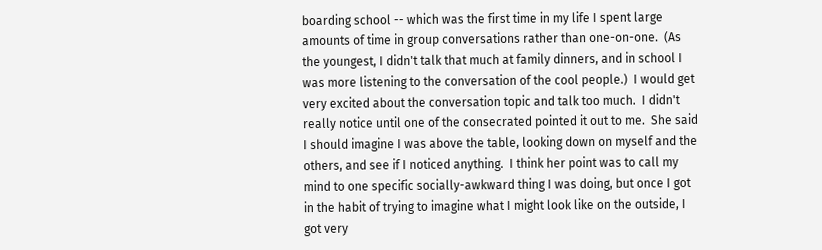boarding school -- which was the first time in my life I spent large amounts of time in group conversations rather than one-on-one.  (As the youngest, I didn't talk that much at family dinners, and in school I was more listening to the conversation of the cool people.)  I would get very excited about the conversation topic and talk too much.  I didn't really notice until one of the consecrated pointed it out to me.  She said I should imagine I was above the table, looking down on myself and the others, and see if I noticed anything.  I think her point was to call my mind to one specific socially-awkward thing I was doing, but once I got in the habit of trying to imagine what I might look like on the outside, I got very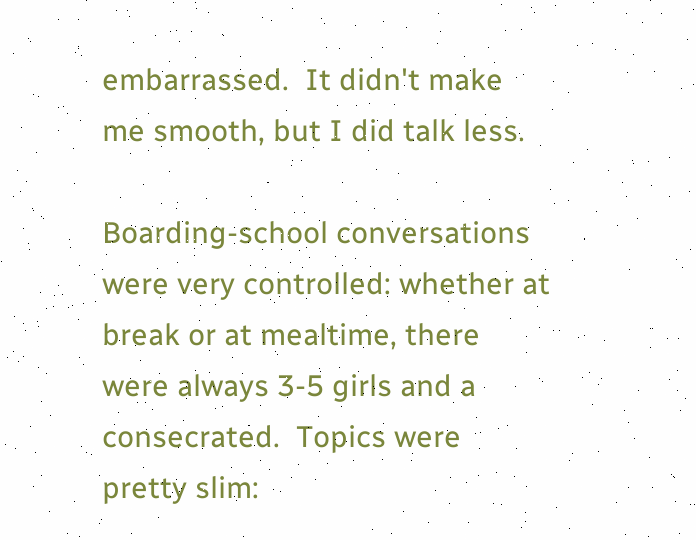embarrassed.  It didn't make me smooth, but I did talk less.

Boarding-school conversations were very controlled: whether at break or at mealtime, there were always 3-5 girls and a consecrated.  Topics were pretty slim: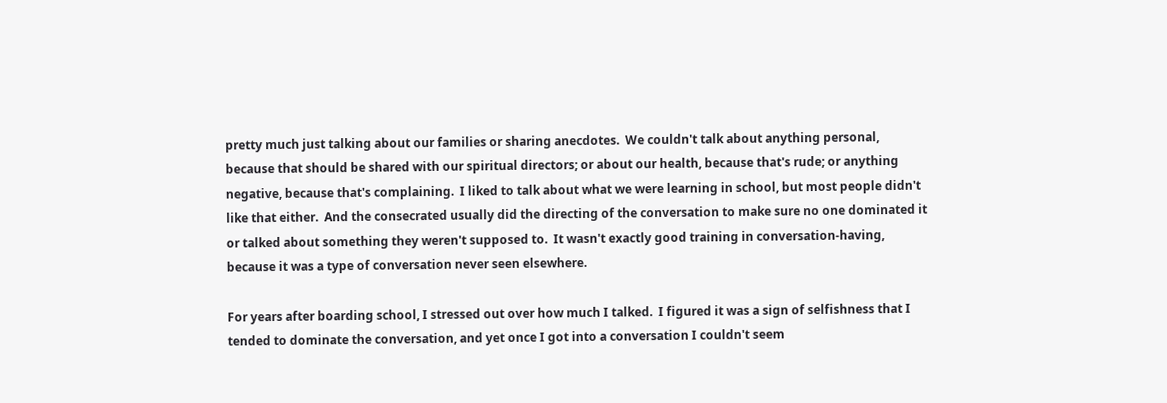pretty much just talking about our families or sharing anecdotes.  We couldn't talk about anything personal, because that should be shared with our spiritual directors; or about our health, because that's rude; or anything negative, because that's complaining.  I liked to talk about what we were learning in school, but most people didn't like that either.  And the consecrated usually did the directing of the conversation to make sure no one dominated it or talked about something they weren't supposed to.  It wasn't exactly good training in conversation-having, because it was a type of conversation never seen elsewhere.

For years after boarding school, I stressed out over how much I talked.  I figured it was a sign of selfishness that I tended to dominate the conversation, and yet once I got into a conversation I couldn't seem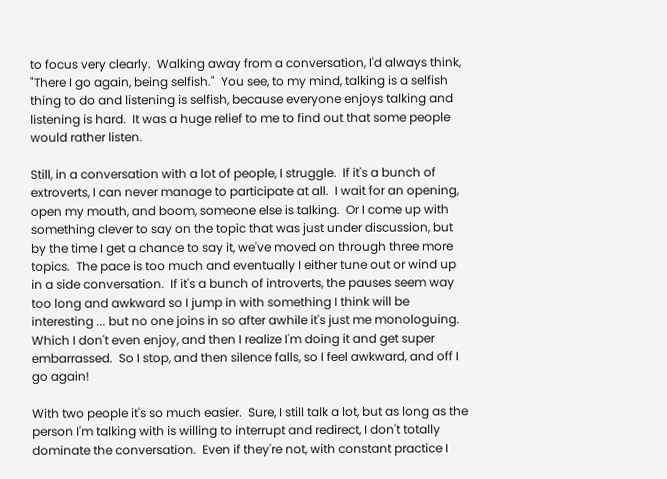to focus very clearly.  Walking away from a conversation, I'd always think, "There I go again, being selfish."  You see, to my mind, talking is a selfish thing to do and listening is selfish, because everyone enjoys talking and listening is hard.  It was a huge relief to me to find out that some people would rather listen.

Still, in a conversation with a lot of people, I struggle.  If it's a bunch of extroverts, I can never manage to participate at all.  I wait for an opening, open my mouth, and boom, someone else is talking.  Or I come up with something clever to say on the topic that was just under discussion, but by the time I get a chance to say it, we've moved on through three more topics.  The pace is too much and eventually I either tune out or wind up in a side conversation.  If it's a bunch of introverts, the pauses seem way too long and awkward so I jump in with something I think will be interesting ... but no one joins in so after awhile it's just me monologuing.  Which I don't even enjoy, and then I realize I'm doing it and get super embarrassed.  So I stop, and then silence falls, so I feel awkward, and off I go again!

With two people it's so much easier.  Sure, I still talk a lot, but as long as the person I'm talking with is willing to interrupt and redirect, I don't totally dominate the conversation.  Even if they're not, with constant practice I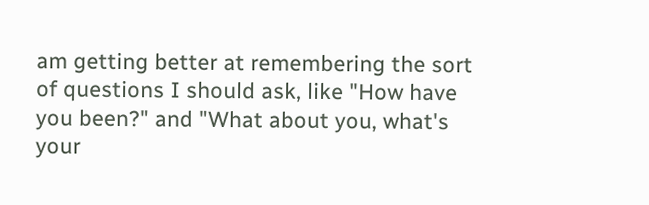am getting better at remembering the sort of questions I should ask, like "How have you been?" and "What about you, what's your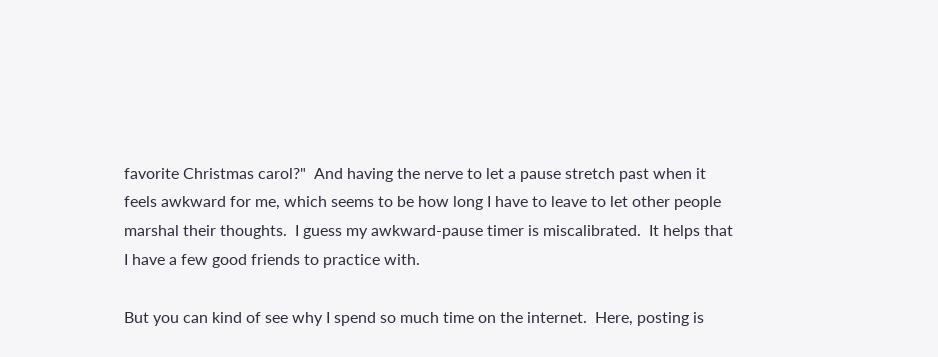favorite Christmas carol?"  And having the nerve to let a pause stretch past when it feels awkward for me, which seems to be how long I have to leave to let other people marshal their thoughts.  I guess my awkward-pause timer is miscalibrated.  It helps that I have a few good friends to practice with.

But you can kind of see why I spend so much time on the internet.  Here, posting is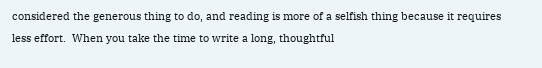considered the generous thing to do, and reading is more of a selfish thing because it requires less effort.  When you take the time to write a long, thoughtful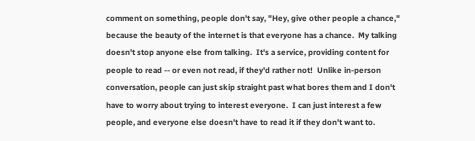comment on something, people don't say, "Hey, give other people a chance," because the beauty of the internet is that everyone has a chance.  My talking doesn't stop anyone else from talking.  It's a service, providing content for people to read -- or even not read, if they'd rather not!  Unlike in-person conversation, people can just skip straight past what bores them and I don't  have to worry about trying to interest everyone.  I can just interest a few people, and everyone else doesn't have to read it if they don't want to.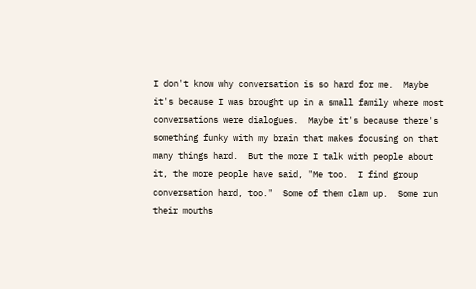I don't know why conversation is so hard for me.  Maybe it's because I was brought up in a small family where most conversations were dialogues.  Maybe it's because there's something funky with my brain that makes focusing on that many things hard.  But the more I talk with people about it, the more people have said, "Me too.  I find group conversation hard, too."  Some of them clam up.  Some run their mouths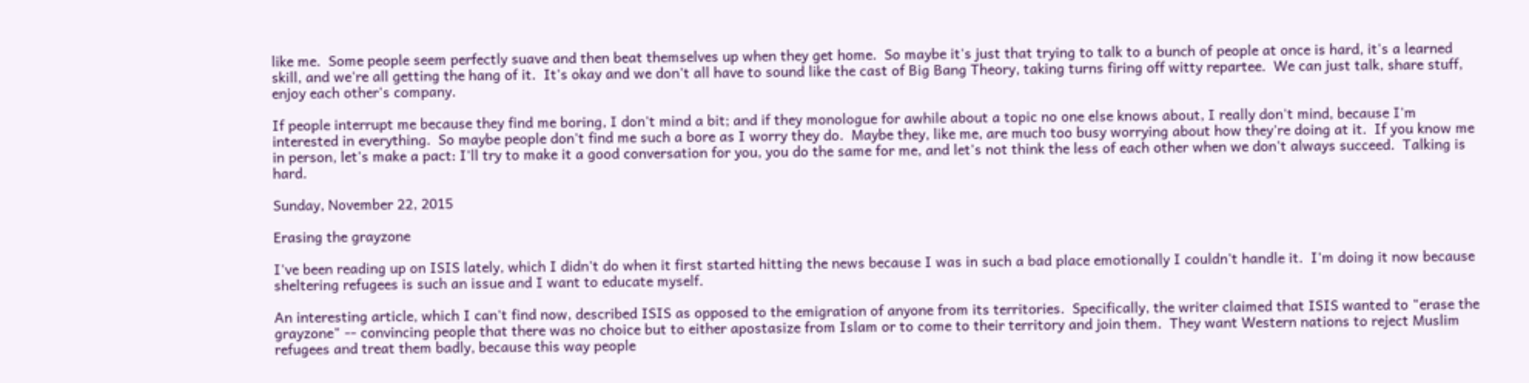like me.  Some people seem perfectly suave and then beat themselves up when they get home.  So maybe it's just that trying to talk to a bunch of people at once is hard, it's a learned skill, and we're all getting the hang of it.  It's okay and we don't all have to sound like the cast of Big Bang Theory, taking turns firing off witty repartee.  We can just talk, share stuff, enjoy each other's company.

If people interrupt me because they find me boring, I don't mind a bit; and if they monologue for awhile about a topic no one else knows about, I really don't mind, because I'm interested in everything.  So maybe people don't find me such a bore as I worry they do.  Maybe they, like me, are much too busy worrying about how they're doing at it.  If you know me in person, let's make a pact: I'll try to make it a good conversation for you, you do the same for me, and let's not think the less of each other when we don't always succeed.  Talking is hard.

Sunday, November 22, 2015

Erasing the grayzone

I've been reading up on ISIS lately, which I didn't do when it first started hitting the news because I was in such a bad place emotionally I couldn't handle it.  I'm doing it now because sheltering refugees is such an issue and I want to educate myself.

An interesting article, which I can't find now, described ISIS as opposed to the emigration of anyone from its territories.  Specifically, the writer claimed that ISIS wanted to "erase the grayzone" -- convincing people that there was no choice but to either apostasize from Islam or to come to their territory and join them.  They want Western nations to reject Muslim refugees and treat them badly, because this way people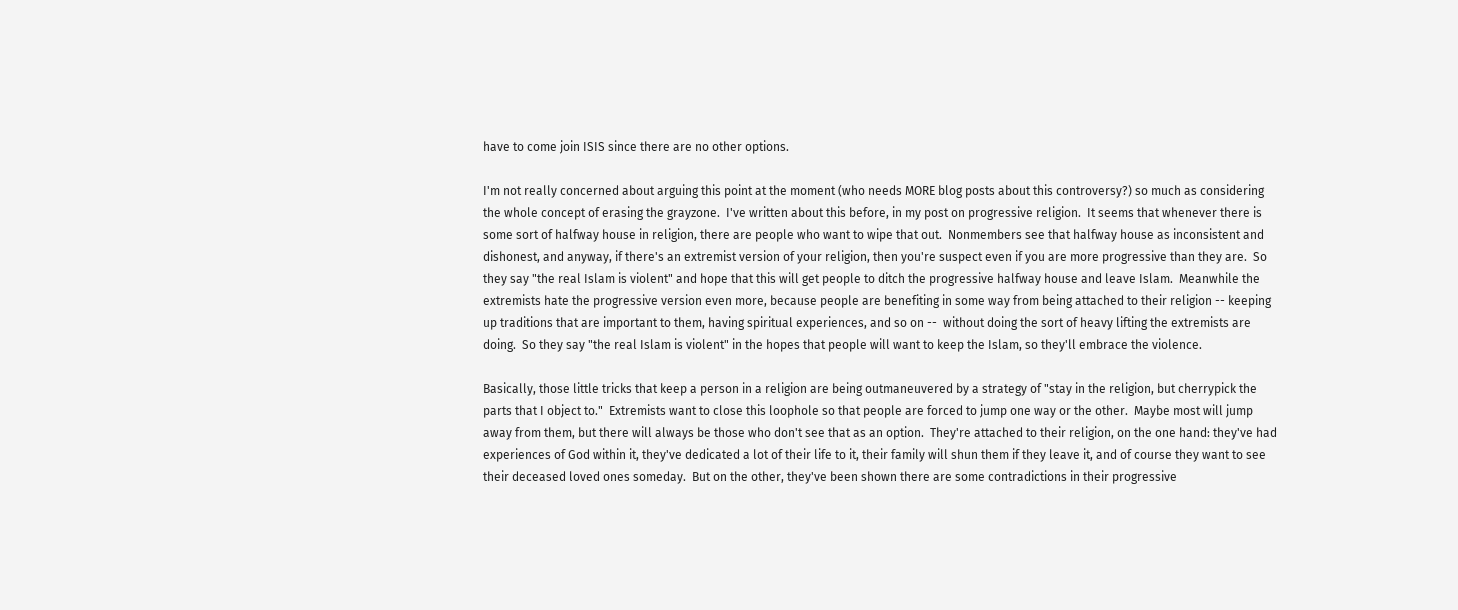have to come join ISIS since there are no other options.

I'm not really concerned about arguing this point at the moment (who needs MORE blog posts about this controversy?) so much as considering the whole concept of erasing the grayzone.  I've written about this before, in my post on progressive religion.  It seems that whenever there is some sort of halfway house in religion, there are people who want to wipe that out.  Nonmembers see that halfway house as inconsistent and dishonest, and anyway, if there's an extremist version of your religion, then you're suspect even if you are more progressive than they are.  So they say "the real Islam is violent" and hope that this will get people to ditch the progressive halfway house and leave Islam.  Meanwhile the extremists hate the progressive version even more, because people are benefiting in some way from being attached to their religion -- keeping up traditions that are important to them, having spiritual experiences, and so on --  without doing the sort of heavy lifting the extremists are doing.  So they say "the real Islam is violent" in the hopes that people will want to keep the Islam, so they'll embrace the violence.

Basically, those little tricks that keep a person in a religion are being outmaneuvered by a strategy of "stay in the religion, but cherrypick the parts that I object to."  Extremists want to close this loophole so that people are forced to jump one way or the other.  Maybe most will jump away from them, but there will always be those who don't see that as an option.  They're attached to their religion, on the one hand: they've had experiences of God within it, they've dedicated a lot of their life to it, their family will shun them if they leave it, and of course they want to see their deceased loved ones someday.  But on the other, they've been shown there are some contradictions in their progressive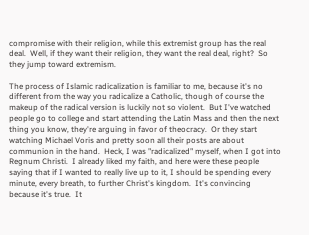compromise with their religion, while this extremist group has the real deal.  Well, if they want their religion, they want the real deal, right?  So they jump toward extremism.

The process of Islamic radicalization is familiar to me, because it's no different from the way you radicalize a Catholic, though of course the makeup of the radical version is luckily not so violent.  But I've watched people go to college and start attending the Latin Mass and then the next thing you know, they're arguing in favor of theocracy.  Or they start watching Michael Voris and pretty soon all their posts are about communion in the hand.  Heck, I was "radicalized" myself, when I got into Regnum Christi.  I already liked my faith, and here were these people saying that if I wanted to really live up to it, I should be spending every minute, every breath, to further Christ's kingdom.  It's convincing because it's true.  It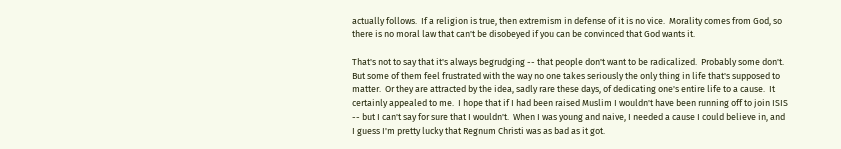actually follows.  If a religion is true, then extremism in defense of it is no vice.  Morality comes from God, so there is no moral law that can't be disobeyed if you can be convinced that God wants it.

That's not to say that it's always begrudging -- that people don't want to be radicalized.  Probably some don't.  But some of them feel frustrated with the way no one takes seriously the only thing in life that's supposed to matter.  Or they are attracted by the idea, sadly rare these days, of dedicating one's entire life to a cause.  It certainly appealed to me.  I hope that if I had been raised Muslim I wouldn't have been running off to join ISIS -- but I can't say for sure that I wouldn't.  When I was young and naive, I needed a cause I could believe in, and I guess I'm pretty lucky that Regnum Christi was as bad as it got.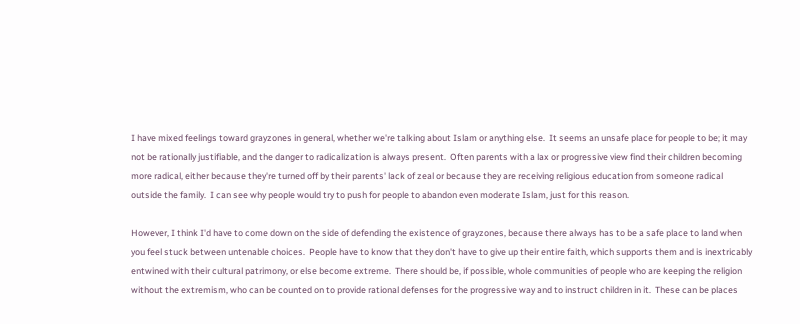I have mixed feelings toward grayzones in general, whether we're talking about Islam or anything else.  It seems an unsafe place for people to be; it may not be rationally justifiable, and the danger to radicalization is always present.  Often parents with a lax or progressive view find their children becoming more radical, either because they're turned off by their parents' lack of zeal or because they are receiving religious education from someone radical outside the family.  I can see why people would try to push for people to abandon even moderate Islam, just for this reason.

However, I think I'd have to come down on the side of defending the existence of grayzones, because there always has to be a safe place to land when you feel stuck between untenable choices.  People have to know that they don't have to give up their entire faith, which supports them and is inextricably entwined with their cultural patrimony, or else become extreme.  There should be, if possible, whole communities of people who are keeping the religion without the extremism, who can be counted on to provide rational defenses for the progressive way and to instruct children in it.  These can be places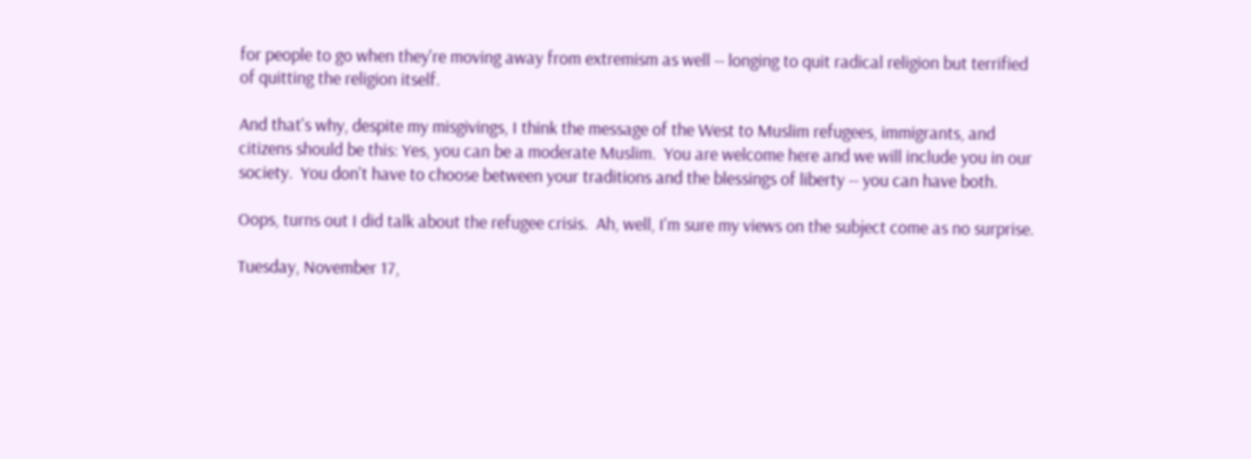for people to go when they're moving away from extremism as well -- longing to quit radical religion but terrified of quitting the religion itself.

And that's why, despite my misgivings, I think the message of the West to Muslim refugees, immigrants, and citizens should be this: Yes, you can be a moderate Muslim.  You are welcome here and we will include you in our society.  You don't have to choose between your traditions and the blessings of liberty -- you can have both.

Oops, turns out I did talk about the refugee crisis.  Ah, well, I'm sure my views on the subject come as no surprise.

Tuesday, November 17,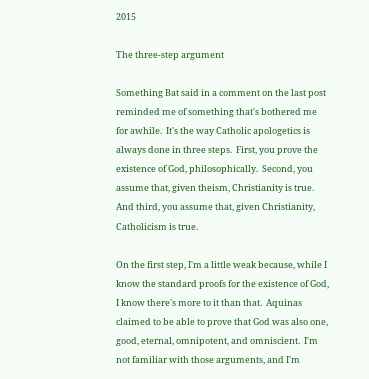2015

The three-step argument

Something Bat said in a comment on the last post reminded me of something that's bothered me for awhile.  It's the way Catholic apologetics is always done in three steps.  First, you prove the existence of God, philosophically.  Second, you assume that, given theism, Christianity is true.  And third, you assume that, given Christianity, Catholicism is true.

On the first step, I'm a little weak because, while I know the standard proofs for the existence of God, I know there's more to it than that.  Aquinas claimed to be able to prove that God was also one, good, eternal, omnipotent, and omniscient.  I'm not familiar with those arguments, and I'm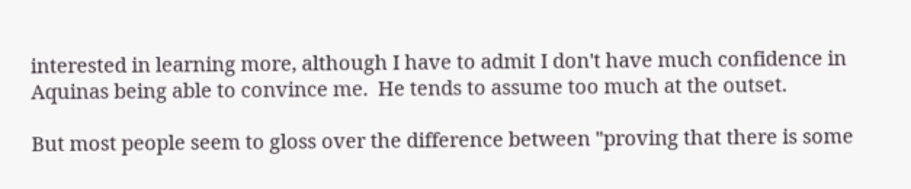interested in learning more, although I have to admit I don't have much confidence in Aquinas being able to convince me.  He tends to assume too much at the outset.

But most people seem to gloss over the difference between "proving that there is some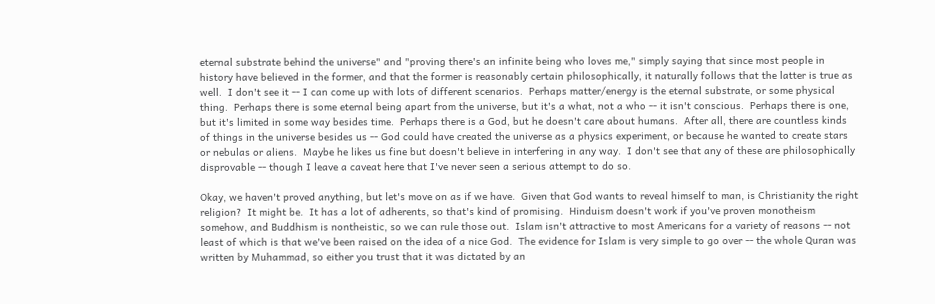eternal substrate behind the universe" and "proving there's an infinite being who loves me," simply saying that since most people in history have believed in the former, and that the former is reasonably certain philosophically, it naturally follows that the latter is true as well.  I don't see it -- I can come up with lots of different scenarios.  Perhaps matter/energy is the eternal substrate, or some physical thing.  Perhaps there is some eternal being apart from the universe, but it's a what, not a who -- it isn't conscious.  Perhaps there is one, but it's limited in some way besides time.  Perhaps there is a God, but he doesn't care about humans.  After all, there are countless kinds of things in the universe besides us -- God could have created the universe as a physics experiment, or because he wanted to create stars or nebulas or aliens.  Maybe he likes us fine but doesn't believe in interfering in any way.  I don't see that any of these are philosophically disprovable -- though I leave a caveat here that I've never seen a serious attempt to do so.

Okay, we haven't proved anything, but let's move on as if we have.  Given that God wants to reveal himself to man, is Christianity the right religion?  It might be.  It has a lot of adherents, so that's kind of promising.  Hinduism doesn't work if you've proven monotheism somehow, and Buddhism is nontheistic, so we can rule those out.  Islam isn't attractive to most Americans for a variety of reasons -- not least of which is that we've been raised on the idea of a nice God.  The evidence for Islam is very simple to go over -- the whole Quran was written by Muhammad, so either you trust that it was dictated by an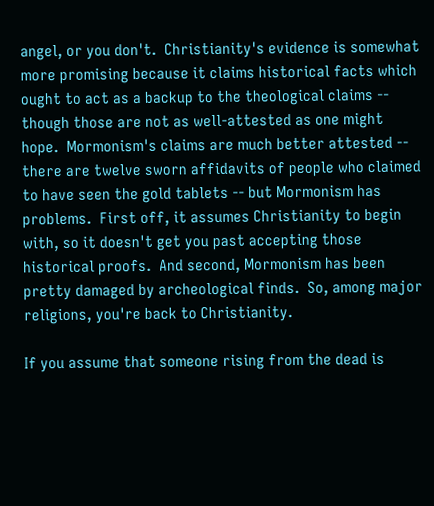angel, or you don't.  Christianity's evidence is somewhat more promising because it claims historical facts which ought to act as a backup to the theological claims -- though those are not as well-attested as one might hope.  Mormonism's claims are much better attested -- there are twelve sworn affidavits of people who claimed to have seen the gold tablets -- but Mormonism has problems.  First off, it assumes Christianity to begin with, so it doesn't get you past accepting those historical proofs.  And second, Mormonism has been pretty damaged by archeological finds.  So, among major religions, you're back to Christianity.

If you assume that someone rising from the dead is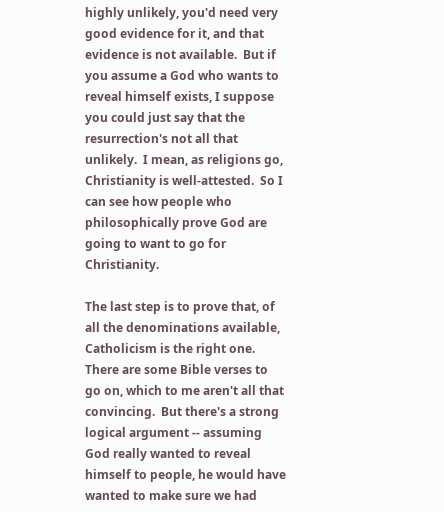highly unlikely, you'd need very good evidence for it, and that evidence is not available.  But if you assume a God who wants to reveal himself exists, I suppose you could just say that the resurrection's not all that unlikely.  I mean, as religions go, Christianity is well-attested.  So I can see how people who philosophically prove God are going to want to go for Christianity.

The last step is to prove that, of all the denominations available, Catholicism is the right one.  There are some Bible verses to go on, which to me aren't all that convincing.  But there's a strong logical argument -- assuming God really wanted to reveal himself to people, he would have wanted to make sure we had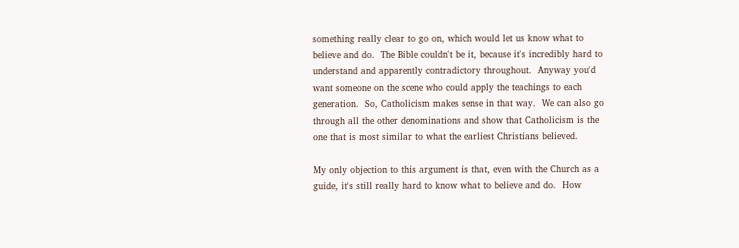something really clear to go on, which would let us know what to believe and do.  The Bible couldn't be it, because it's incredibly hard to understand and apparently contradictory throughout.  Anyway you'd want someone on the scene who could apply the teachings to each generation.  So, Catholicism makes sense in that way.  We can also go through all the other denominations and show that Catholicism is the one that is most similar to what the earliest Christians believed.

My only objection to this argument is that, even with the Church as a guide, it's still really hard to know what to believe and do.  How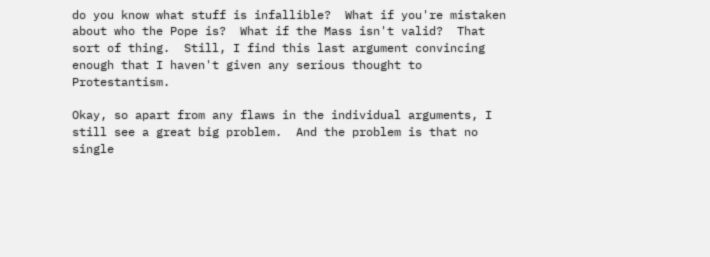do you know what stuff is infallible?  What if you're mistaken about who the Pope is?  What if the Mass isn't valid?  That sort of thing.  Still, I find this last argument convincing enough that I haven't given any serious thought to Protestantism.

Okay, so apart from any flaws in the individual arguments, I still see a great big problem.  And the problem is that no single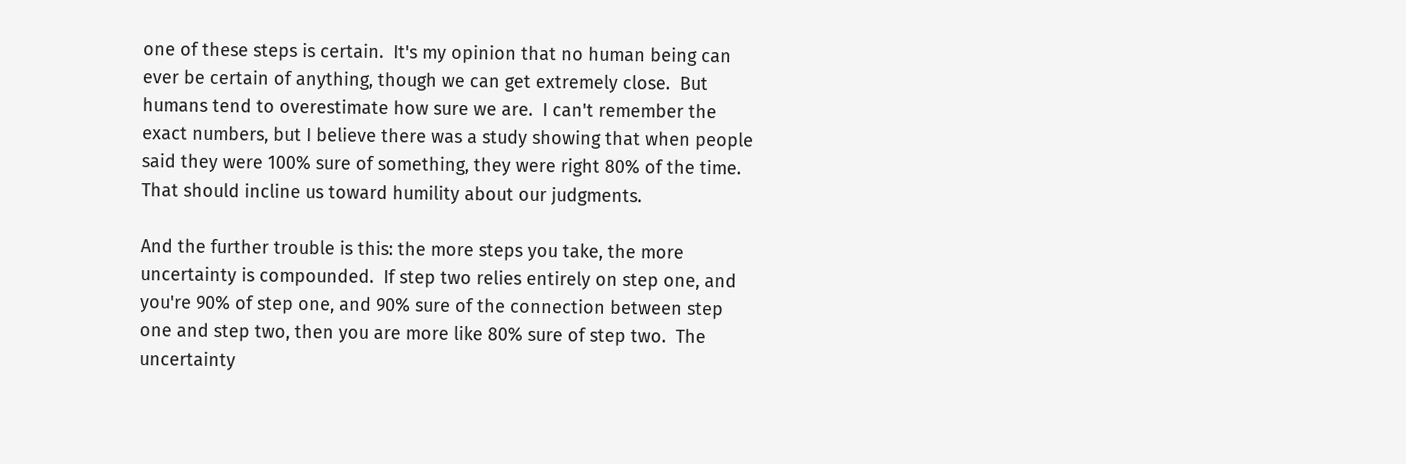one of these steps is certain.  It's my opinion that no human being can ever be certain of anything, though we can get extremely close.  But humans tend to overestimate how sure we are.  I can't remember the exact numbers, but I believe there was a study showing that when people said they were 100% sure of something, they were right 80% of the time.  That should incline us toward humility about our judgments.

And the further trouble is this: the more steps you take, the more uncertainty is compounded.  If step two relies entirely on step one, and you're 90% of step one, and 90% sure of the connection between step one and step two, then you are more like 80% sure of step two.  The uncertainty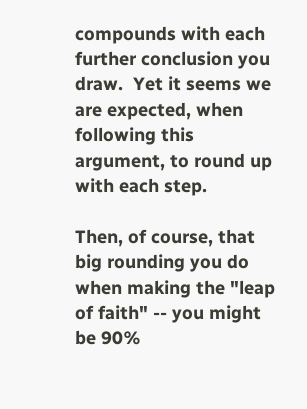compounds with each further conclusion you draw.  Yet it seems we are expected, when following this argument, to round up with each step.

Then, of course, that big rounding you do when making the "leap of faith" -- you might be 90%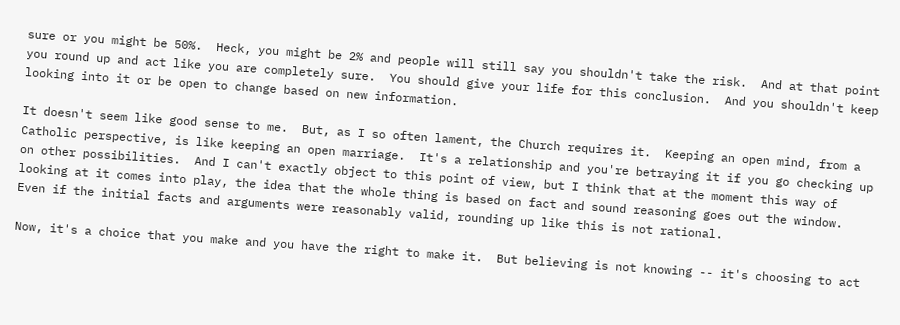sure or you might be 50%.  Heck, you might be 2% and people will still say you shouldn't take the risk.  And at that point you round up and act like you are completely sure.  You should give your life for this conclusion.  And you shouldn't keep looking into it or be open to change based on new information.

It doesn't seem like good sense to me.  But, as I so often lament, the Church requires it.  Keeping an open mind, from a Catholic perspective, is like keeping an open marriage.  It's a relationship and you're betraying it if you go checking up on other possibilities.  And I can't exactly object to this point of view, but I think that at the moment this way of looking at it comes into play, the idea that the whole thing is based on fact and sound reasoning goes out the window.  Even if the initial facts and arguments were reasonably valid, rounding up like this is not rational.

Now, it's a choice that you make and you have the right to make it.  But believing is not knowing -- it's choosing to act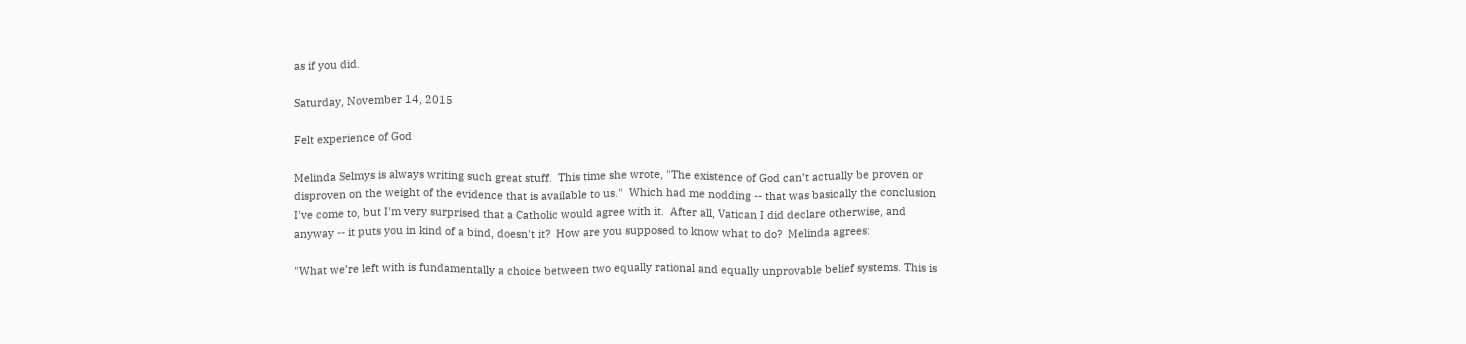as if you did.

Saturday, November 14, 2015

Felt experience of God

Melinda Selmys is always writing such great stuff.  This time she wrote, "The existence of God can’t actually be proven or disproven on the weight of the evidence that is available to us."  Which had me nodding -- that was basically the conclusion I've come to, but I'm very surprised that a Catholic would agree with it.  After all, Vatican I did declare otherwise, and anyway -- it puts you in kind of a bind, doesn't it?  How are you supposed to know what to do?  Melinda agrees:

"What we’re left with is fundamentally a choice between two equally rational and equally unprovable belief systems. This is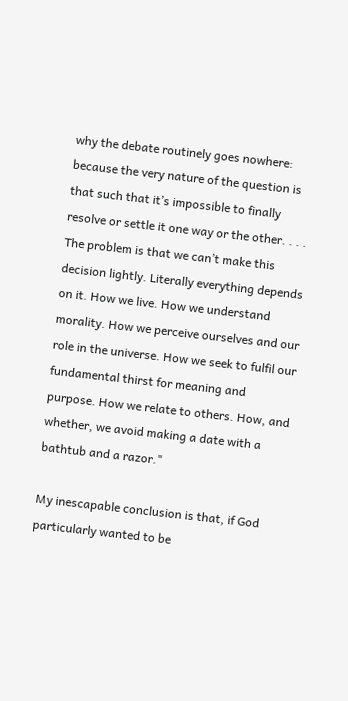why the debate routinely goes nowhere: because the very nature of the question is that such that it’s impossible to finally resolve or settle it one way or the other. . . . The problem is that we can’t make this decision lightly. Literally everything depends on it. How we live. How we understand morality. How we perceive ourselves and our role in the universe. How we seek to fulfil our fundamental thirst for meaning and purpose. How we relate to others. How, and whether, we avoid making a date with a bathtub and a razor."

My inescapable conclusion is that, if God particularly wanted to be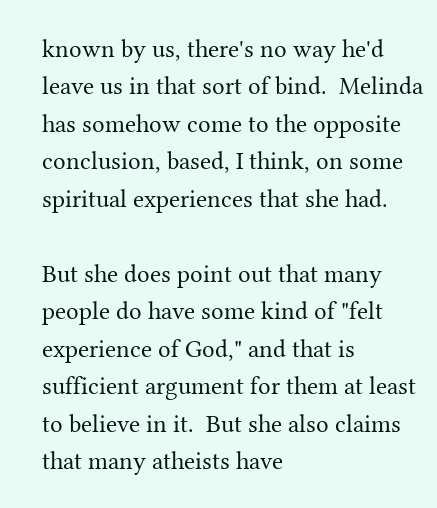known by us, there's no way he'd leave us in that sort of bind.  Melinda has somehow come to the opposite conclusion, based, I think, on some spiritual experiences that she had.

But she does point out that many people do have some kind of "felt experience of God," and that is sufficient argument for them at least to believe in it.  But she also claims that many atheists have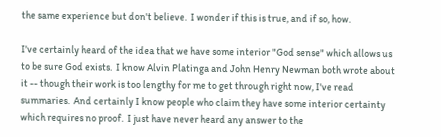the same experience but don't believe.  I wonder if this is true, and if so, how.

I've certainly heard of the idea that we have some interior "God sense" which allows us to be sure God exists.  I know Alvin Platinga and John Henry Newman both wrote about it -- though their work is too lengthy for me to get through right now, I've read summaries.  And certainly I know people who claim they have some interior certainty which requires no proof.  I just have never heard any answer to the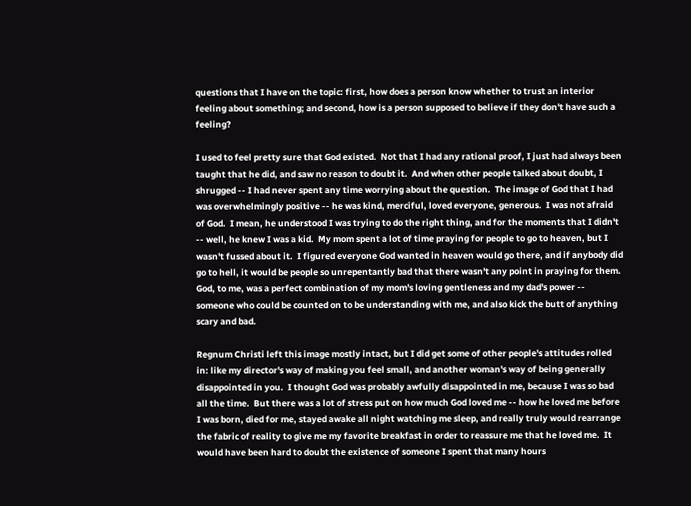questions that I have on the topic: first, how does a person know whether to trust an interior feeling about something; and second, how is a person supposed to believe if they don't have such a feeling?

I used to feel pretty sure that God existed.  Not that I had any rational proof, I just had always been taught that he did, and saw no reason to doubt it.  And when other people talked about doubt, I shrugged -- I had never spent any time worrying about the question.  The image of God that I had was overwhelmingly positive -- he was kind, merciful, loved everyone, generous.  I was not afraid of God.  I mean, he understood I was trying to do the right thing, and for the moments that I didn't -- well, he knew I was a kid.  My mom spent a lot of time praying for people to go to heaven, but I wasn't fussed about it.  I figured everyone God wanted in heaven would go there, and if anybody did go to hell, it would be people so unrepentantly bad that there wasn't any point in praying for them.  God, to me, was a perfect combination of my mom's loving gentleness and my dad's power -- someone who could be counted on to be understanding with me, and also kick the butt of anything scary and bad.

Regnum Christi left this image mostly intact, but I did get some of other people's attitudes rolled in: like my director's way of making you feel small, and another woman's way of being generally disappointed in you.  I thought God was probably awfully disappointed in me, because I was so bad all the time.  But there was a lot of stress put on how much God loved me -- how he loved me before I was born, died for me, stayed awake all night watching me sleep, and really truly would rearrange the fabric of reality to give me my favorite breakfast in order to reassure me that he loved me.  It would have been hard to doubt the existence of someone I spent that many hours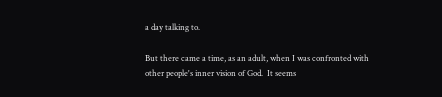a day talking to.

But there came a time, as an adult, when I was confronted with other people's inner vision of God.  It seems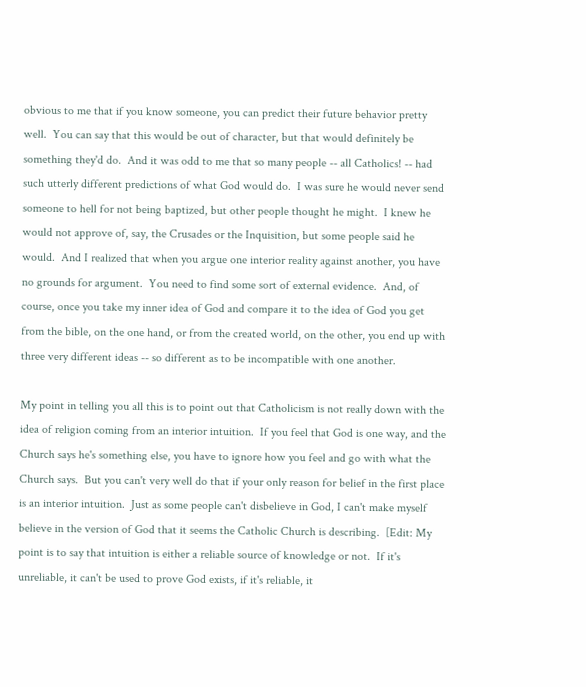obvious to me that if you know someone, you can predict their future behavior pretty well.  You can say that this would be out of character, but that would definitely be something they'd do.  And it was odd to me that so many people -- all Catholics! -- had such utterly different predictions of what God would do.  I was sure he would never send someone to hell for not being baptized, but other people thought he might.  I knew he would not approve of, say, the Crusades or the Inquisition, but some people said he would.  And I realized that when you argue one interior reality against another, you have no grounds for argument.  You need to find some sort of external evidence.  And, of course, once you take my inner idea of God and compare it to the idea of God you get from the bible, on the one hand, or from the created world, on the other, you end up with three very different ideas -- so different as to be incompatible with one another.

My point in telling you all this is to point out that Catholicism is not really down with the idea of religion coming from an interior intuition.  If you feel that God is one way, and the Church says he's something else, you have to ignore how you feel and go with what the Church says.  But you can't very well do that if your only reason for belief in the first place is an interior intuition.  Just as some people can't disbelieve in God, I can't make myself believe in the version of God that it seems the Catholic Church is describing.  [Edit: My point is to say that intuition is either a reliable source of knowledge or not.  If it's unreliable, it can't be used to prove God exists, if it's reliable, it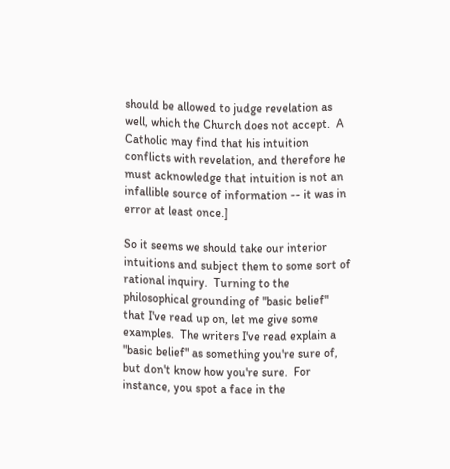should be allowed to judge revelation as well, which the Church does not accept.  A Catholic may find that his intuition conflicts with revelation, and therefore he must acknowledge that intuition is not an infallible source of information -- it was in error at least once.]

So it seems we should take our interior intuitions and subject them to some sort of rational inquiry.  Turning to the philosophical grounding of "basic belief" that I've read up on, let me give some examples.  The writers I've read explain a "basic belief" as something you're sure of, but don't know how you're sure.  For instance, you spot a face in the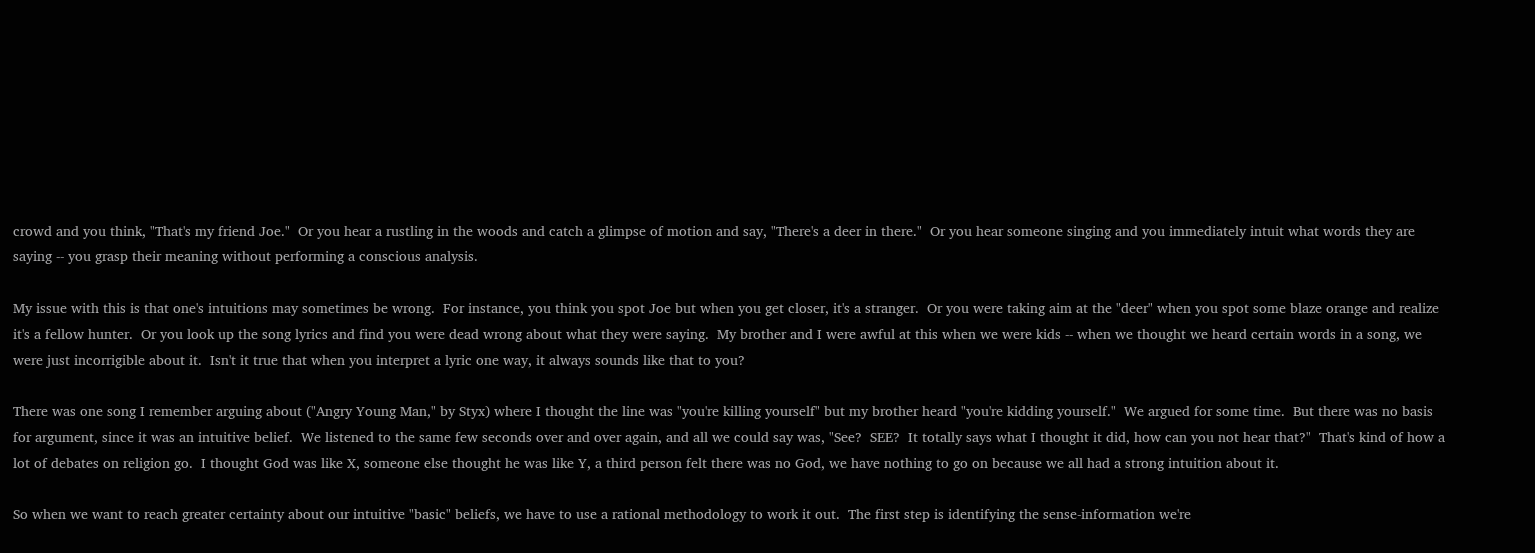crowd and you think, "That's my friend Joe."  Or you hear a rustling in the woods and catch a glimpse of motion and say, "There's a deer in there."  Or you hear someone singing and you immediately intuit what words they are saying -- you grasp their meaning without performing a conscious analysis.

My issue with this is that one's intuitions may sometimes be wrong.  For instance, you think you spot Joe but when you get closer, it's a stranger.  Or you were taking aim at the "deer" when you spot some blaze orange and realize it's a fellow hunter.  Or you look up the song lyrics and find you were dead wrong about what they were saying.  My brother and I were awful at this when we were kids -- when we thought we heard certain words in a song, we were just incorrigible about it.  Isn't it true that when you interpret a lyric one way, it always sounds like that to you?

There was one song I remember arguing about ("Angry Young Man," by Styx) where I thought the line was "you're killing yourself" but my brother heard "you're kidding yourself."  We argued for some time.  But there was no basis for argument, since it was an intuitive belief.  We listened to the same few seconds over and over again, and all we could say was, "See?  SEE?  It totally says what I thought it did, how can you not hear that?"  That's kind of how a lot of debates on religion go.  I thought God was like X, someone else thought he was like Y, a third person felt there was no God, we have nothing to go on because we all had a strong intuition about it.

So when we want to reach greater certainty about our intuitive "basic" beliefs, we have to use a rational methodology to work it out.  The first step is identifying the sense-information we're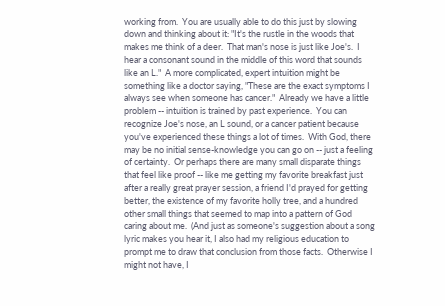working from.  You are usually able to do this just by slowing down and thinking about it: "It's the rustle in the woods that makes me think of a deer.  That man's nose is just like Joe's.  I hear a consonant sound in the middle of this word that sounds like an L."  A more complicated, expert intuition might be something like a doctor saying, "These are the exact symptoms I always see when someone has cancer."  Already we have a little problem -- intuition is trained by past experience.  You can recognize Joe's nose, an L sound, or a cancer patient because you've experienced these things a lot of times.  With God, there may be no initial sense-knowledge you can go on -- just a feeling of certainty.  Or perhaps there are many small disparate things that feel like proof -- like me getting my favorite breakfast just after a really great prayer session, a friend I'd prayed for getting better, the existence of my favorite holly tree, and a hundred other small things that seemed to map into a pattern of God caring about me.  (And just as someone's suggestion about a song lyric makes you hear it, I also had my religious education to prompt me to draw that conclusion from those facts.  Otherwise I might not have, I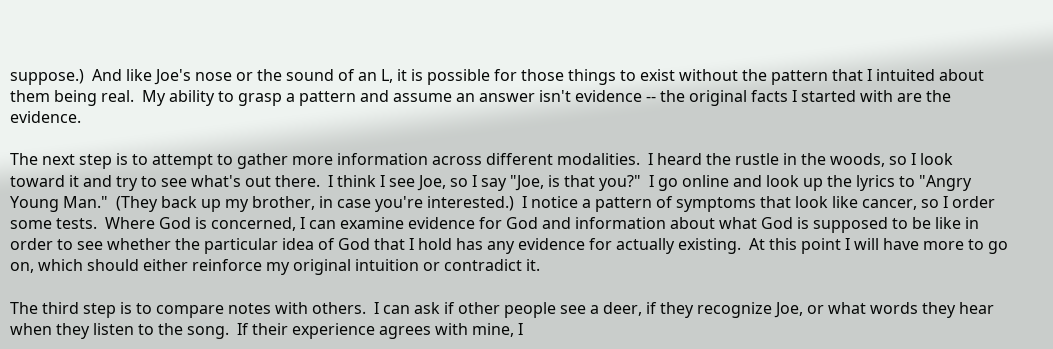suppose.)  And like Joe's nose or the sound of an L, it is possible for those things to exist without the pattern that I intuited about them being real.  My ability to grasp a pattern and assume an answer isn't evidence -- the original facts I started with are the evidence.

The next step is to attempt to gather more information across different modalities.  I heard the rustle in the woods, so I look toward it and try to see what's out there.  I think I see Joe, so I say "Joe, is that you?"  I go online and look up the lyrics to "Angry Young Man."  (They back up my brother, in case you're interested.)  I notice a pattern of symptoms that look like cancer, so I order some tests.  Where God is concerned, I can examine evidence for God and information about what God is supposed to be like in order to see whether the particular idea of God that I hold has any evidence for actually existing.  At this point I will have more to go on, which should either reinforce my original intuition or contradict it.

The third step is to compare notes with others.  I can ask if other people see a deer, if they recognize Joe, or what words they hear when they listen to the song.  If their experience agrees with mine, I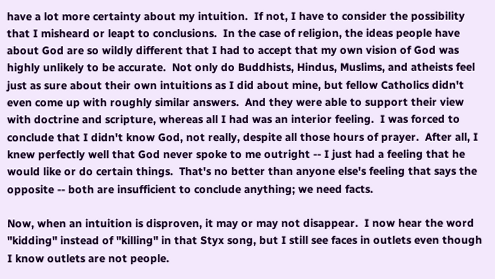have a lot more certainty about my intuition.  If not, I have to consider the possibility that I misheard or leapt to conclusions.  In the case of religion, the ideas people have about God are so wildly different that I had to accept that my own vision of God was highly unlikely to be accurate.  Not only do Buddhists, Hindus, Muslims, and atheists feel just as sure about their own intuitions as I did about mine, but fellow Catholics didn't even come up with roughly similar answers.  And they were able to support their view with doctrine and scripture, whereas all I had was an interior feeling.  I was forced to conclude that I didn't know God, not really, despite all those hours of prayer.  After all, I knew perfectly well that God never spoke to me outright -- I just had a feeling that he would like or do certain things.  That's no better than anyone else's feeling that says the opposite -- both are insufficient to conclude anything; we need facts.

Now, when an intuition is disproven, it may or may not disappear.  I now hear the word "kidding" instead of "killing" in that Styx song, but I still see faces in outlets even though I know outlets are not people.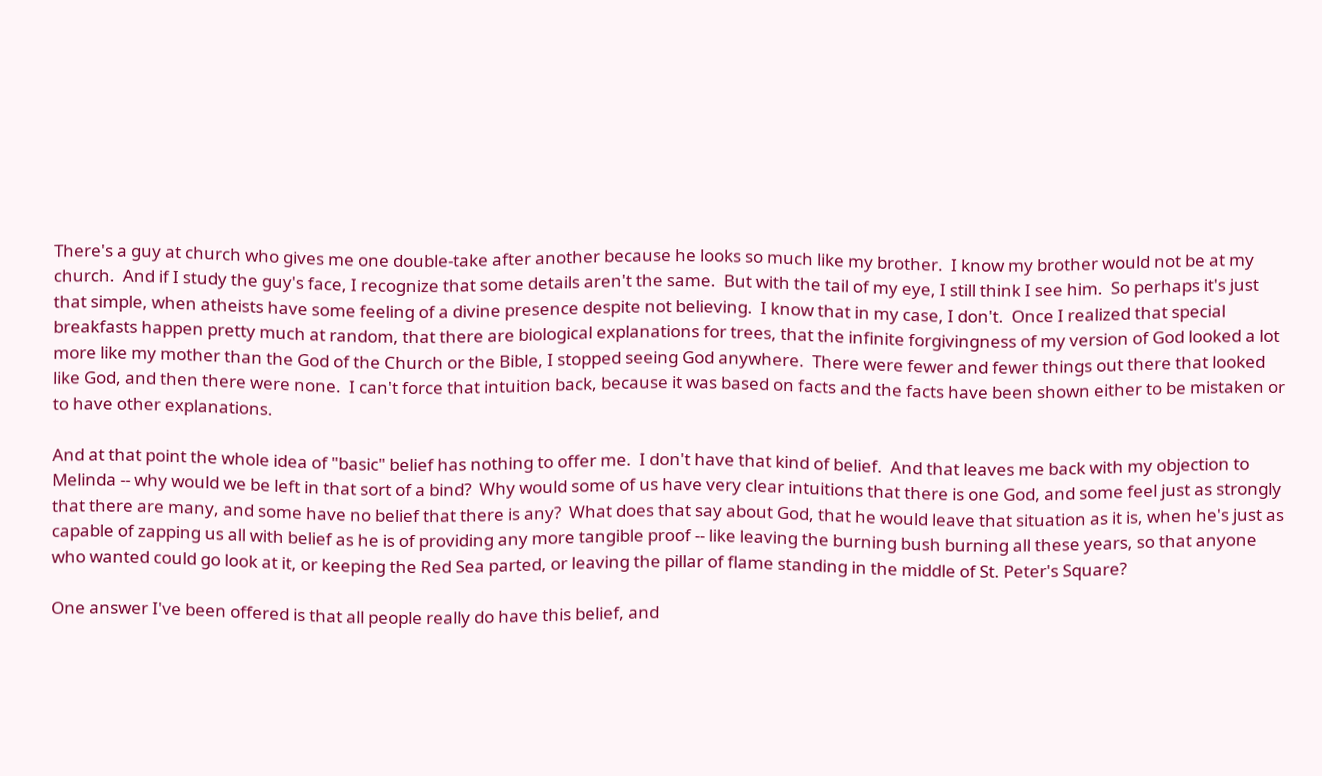There's a guy at church who gives me one double-take after another because he looks so much like my brother.  I know my brother would not be at my church.  And if I study the guy's face, I recognize that some details aren't the same.  But with the tail of my eye, I still think I see him.  So perhaps it's just that simple, when atheists have some feeling of a divine presence despite not believing.  I know that in my case, I don't.  Once I realized that special breakfasts happen pretty much at random, that there are biological explanations for trees, that the infinite forgivingness of my version of God looked a lot more like my mother than the God of the Church or the Bible, I stopped seeing God anywhere.  There were fewer and fewer things out there that looked like God, and then there were none.  I can't force that intuition back, because it was based on facts and the facts have been shown either to be mistaken or to have other explanations.

And at that point the whole idea of "basic" belief has nothing to offer me.  I don't have that kind of belief.  And that leaves me back with my objection to Melinda -- why would we be left in that sort of a bind?  Why would some of us have very clear intuitions that there is one God, and some feel just as strongly that there are many, and some have no belief that there is any?  What does that say about God, that he would leave that situation as it is, when he's just as capable of zapping us all with belief as he is of providing any more tangible proof -- like leaving the burning bush burning all these years, so that anyone who wanted could go look at it, or keeping the Red Sea parted, or leaving the pillar of flame standing in the middle of St. Peter's Square?

One answer I've been offered is that all people really do have this belief, and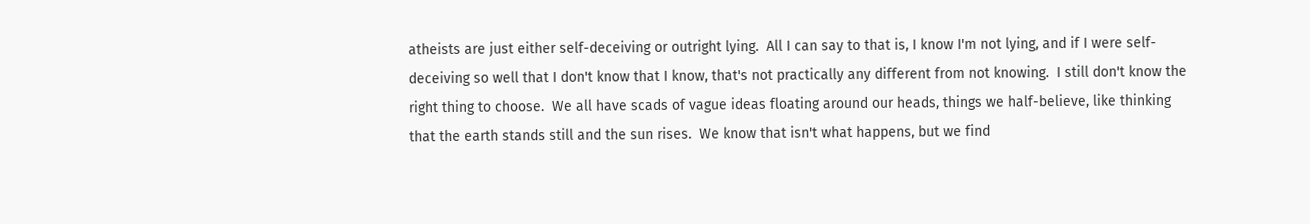atheists are just either self-deceiving or outright lying.  All I can say to that is, I know I'm not lying, and if I were self-deceiving so well that I don't know that I know, that's not practically any different from not knowing.  I still don't know the right thing to choose.  We all have scads of vague ideas floating around our heads, things we half-believe, like thinking that the earth stands still and the sun rises.  We know that isn't what happens, but we find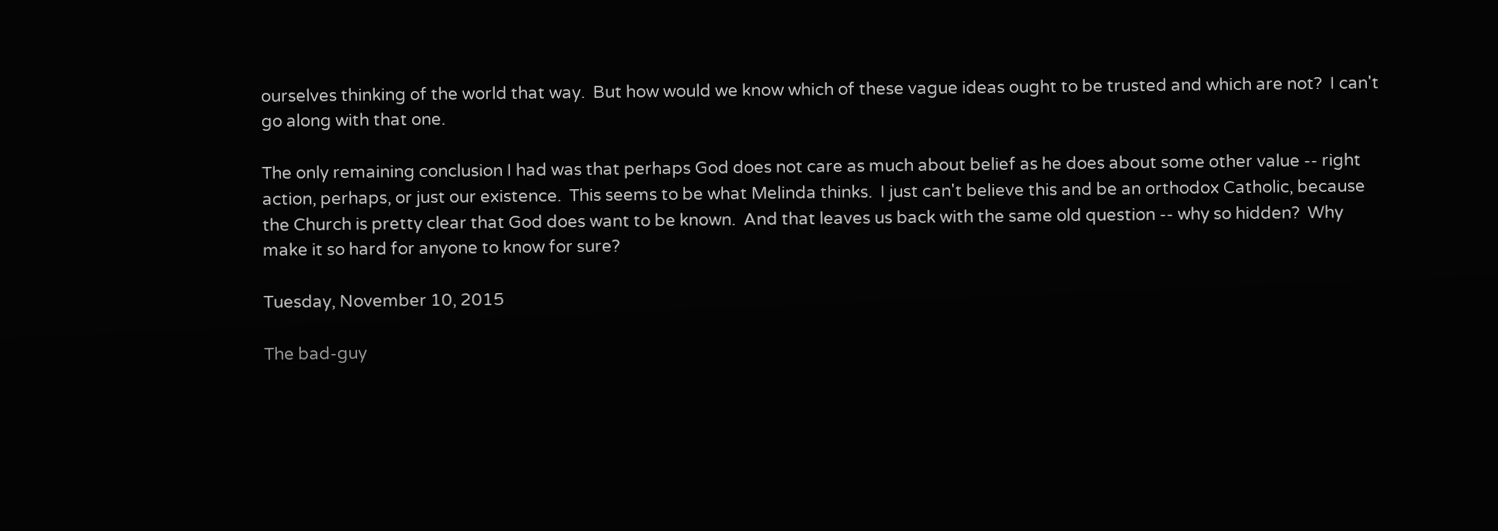ourselves thinking of the world that way.  But how would we know which of these vague ideas ought to be trusted and which are not?  I can't go along with that one.

The only remaining conclusion I had was that perhaps God does not care as much about belief as he does about some other value -- right action, perhaps, or just our existence.  This seems to be what Melinda thinks.  I just can't believe this and be an orthodox Catholic, because the Church is pretty clear that God does want to be known.  And that leaves us back with the same old question -- why so hidden?  Why make it so hard for anyone to know for sure?

Tuesday, November 10, 2015

The bad-guy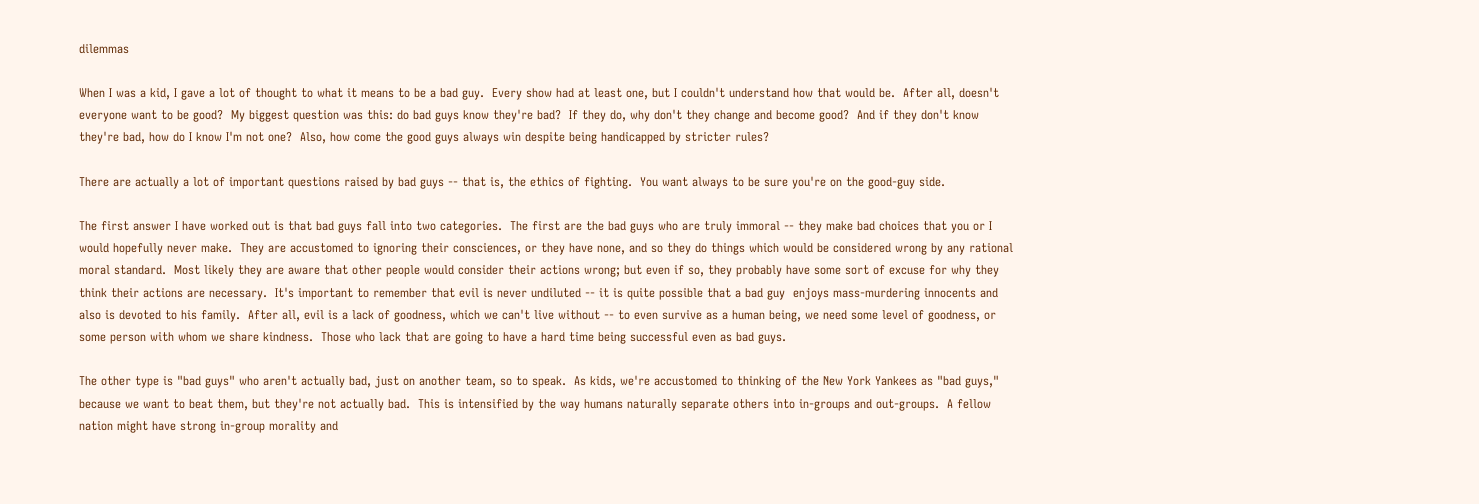dilemmas

When I was a kid, I gave a lot of thought to what it means to be a bad guy.  Every show had at least one, but I couldn't understand how that would be.  After all, doesn't everyone want to be good?  My biggest question was this: do bad guys know they're bad?  If they do, why don't they change and become good?  And if they don't know they're bad, how do I know I'm not one?  Also, how come the good guys always win despite being handicapped by stricter rules?

There are actually a lot of important questions raised by bad guys -- that is, the ethics of fighting.  You want always to be sure you're on the good-guy side.

The first answer I have worked out is that bad guys fall into two categories.  The first are the bad guys who are truly immoral -- they make bad choices that you or I would hopefully never make.  They are accustomed to ignoring their consciences, or they have none, and so they do things which would be considered wrong by any rational moral standard.  Most likely they are aware that other people would consider their actions wrong; but even if so, they probably have some sort of excuse for why they think their actions are necessary.  It's important to remember that evil is never undiluted -- it is quite possible that a bad guy  enjoys mass-murdering innocents and also is devoted to his family.  After all, evil is a lack of goodness, which we can't live without -- to even survive as a human being, we need some level of goodness, or some person with whom we share kindness.  Those who lack that are going to have a hard time being successful even as bad guys.

The other type is "bad guys" who aren't actually bad, just on another team, so to speak.  As kids, we're accustomed to thinking of the New York Yankees as "bad guys," because we want to beat them, but they're not actually bad.  This is intensified by the way humans naturally separate others into in-groups and out-groups.  A fellow nation might have strong in-group morality and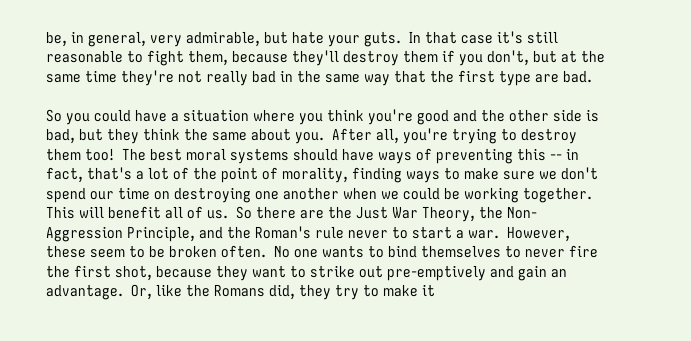be, in general, very admirable, but hate your guts.  In that case it's still reasonable to fight them, because they'll destroy them if you don't, but at the same time they're not really bad in the same way that the first type are bad.

So you could have a situation where you think you're good and the other side is bad, but they think the same about you.  After all, you're trying to destroy them too!  The best moral systems should have ways of preventing this -- in fact, that's a lot of the point of morality, finding ways to make sure we don't spend our time on destroying one another when we could be working together.  This will benefit all of us.  So there are the Just War Theory, the Non-Aggression Principle, and the Roman's rule never to start a war.  However, these seem to be broken often.  No one wants to bind themselves to never fire the first shot, because they want to strike out pre-emptively and gain an advantage.  Or, like the Romans did, they try to make it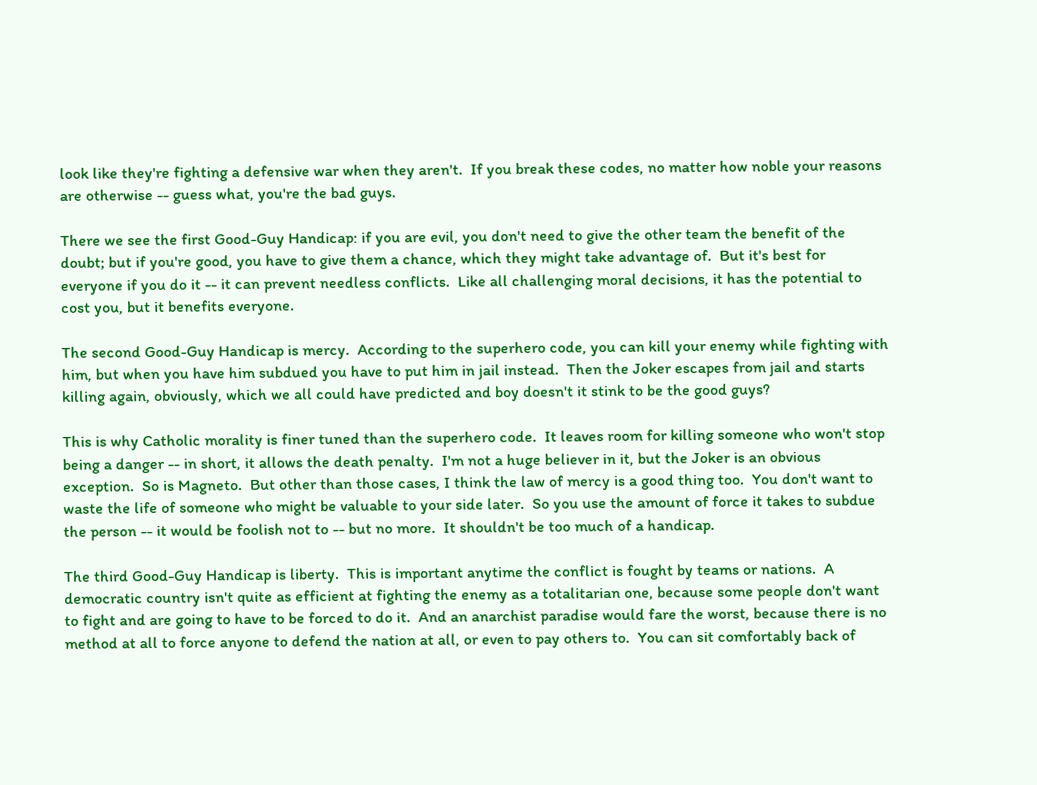look like they're fighting a defensive war when they aren't.  If you break these codes, no matter how noble your reasons are otherwise -- guess what, you're the bad guys.

There we see the first Good-Guy Handicap: if you are evil, you don't need to give the other team the benefit of the doubt; but if you're good, you have to give them a chance, which they might take advantage of.  But it's best for everyone if you do it -- it can prevent needless conflicts.  Like all challenging moral decisions, it has the potential to cost you, but it benefits everyone.

The second Good-Guy Handicap is mercy.  According to the superhero code, you can kill your enemy while fighting with him, but when you have him subdued you have to put him in jail instead.  Then the Joker escapes from jail and starts killing again, obviously, which we all could have predicted and boy doesn't it stink to be the good guys?

This is why Catholic morality is finer tuned than the superhero code.  It leaves room for killing someone who won't stop being a danger -- in short, it allows the death penalty.  I'm not a huge believer in it, but the Joker is an obvious exception.  So is Magneto.  But other than those cases, I think the law of mercy is a good thing too.  You don't want to waste the life of someone who might be valuable to your side later.  So you use the amount of force it takes to subdue the person -- it would be foolish not to -- but no more.  It shouldn't be too much of a handicap.

The third Good-Guy Handicap is liberty.  This is important anytime the conflict is fought by teams or nations.  A democratic country isn't quite as efficient at fighting the enemy as a totalitarian one, because some people don't want to fight and are going to have to be forced to do it.  And an anarchist paradise would fare the worst, because there is no method at all to force anyone to defend the nation at all, or even to pay others to.  You can sit comfortably back of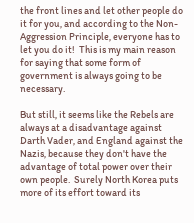the front lines and let other people do it for you, and according to the Non-Aggression Principle, everyone has to let you do it!  This is my main reason for saying that some form of government is always going to be necessary.

But still, it seems like the Rebels are always at a disadvantage against Darth Vader, and England against the Nazis, because they don't have the advantage of total power over their own people.  Surely North Korea puts more of its effort toward its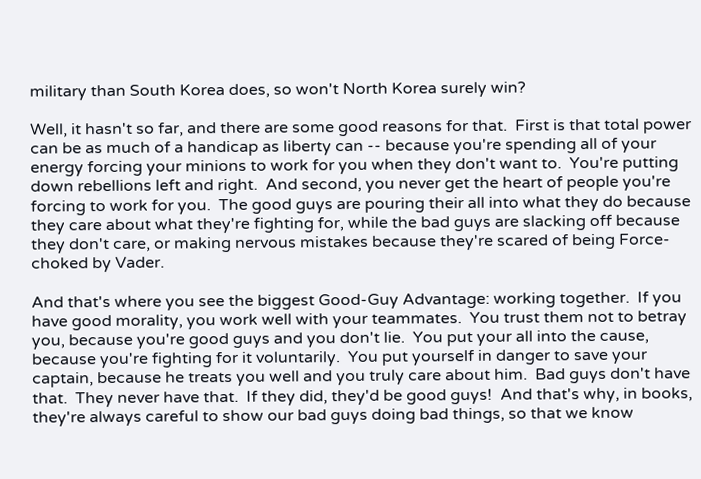military than South Korea does, so won't North Korea surely win?

Well, it hasn't so far, and there are some good reasons for that.  First is that total power can be as much of a handicap as liberty can -- because you're spending all of your energy forcing your minions to work for you when they don't want to.  You're putting down rebellions left and right.  And second, you never get the heart of people you're forcing to work for you.  The good guys are pouring their all into what they do because they care about what they're fighting for, while the bad guys are slacking off because they don't care, or making nervous mistakes because they're scared of being Force-choked by Vader.

And that's where you see the biggest Good-Guy Advantage: working together.  If you have good morality, you work well with your teammates.  You trust them not to betray you, because you're good guys and you don't lie.  You put your all into the cause, because you're fighting for it voluntarily.  You put yourself in danger to save your captain, because he treats you well and you truly care about him.  Bad guys don't have that.  They never have that.  If they did, they'd be good guys!  And that's why, in books, they're always careful to show our bad guys doing bad things, so that we know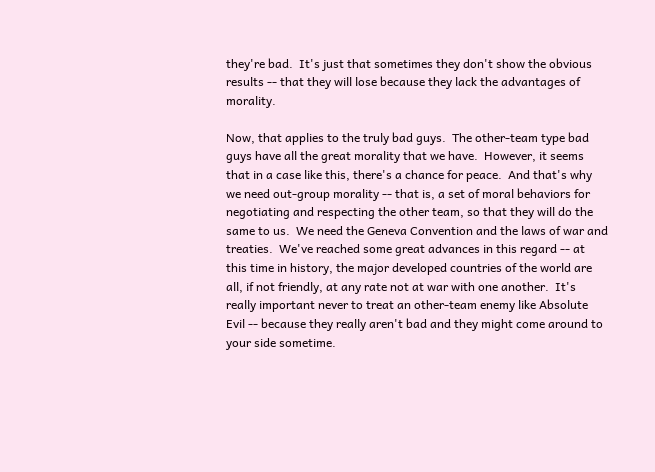they're bad.  It's just that sometimes they don't show the obvious results -- that they will lose because they lack the advantages of morality.

Now, that applies to the truly bad guys.  The other-team type bad guys have all the great morality that we have.  However, it seems that in a case like this, there's a chance for peace.  And that's why we need out-group morality -- that is, a set of moral behaviors for negotiating and respecting the other team, so that they will do the same to us.  We need the Geneva Convention and the laws of war and treaties.  We've reached some great advances in this regard -- at this time in history, the major developed countries of the world are all, if not friendly, at any rate not at war with one another.  It's really important never to treat an other-team enemy like Absolute Evil -- because they really aren't bad and they might come around to your side sometime.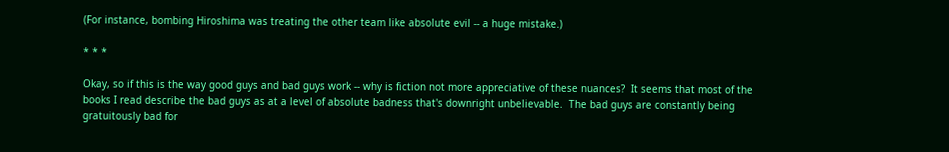(For instance, bombing Hiroshima was treating the other team like absolute evil -- a huge mistake.)

* * *

Okay, so if this is the way good guys and bad guys work -- why is fiction not more appreciative of these nuances?  It seems that most of the books I read describe the bad guys as at a level of absolute badness that's downright unbelievable.  The bad guys are constantly being gratuitously bad for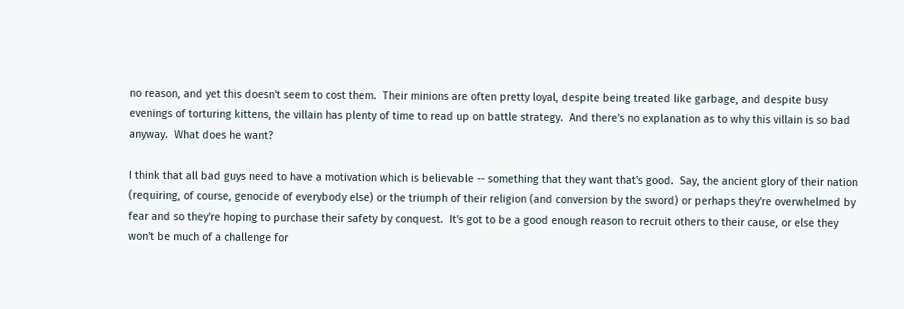no reason, and yet this doesn't seem to cost them.  Their minions are often pretty loyal, despite being treated like garbage, and despite busy evenings of torturing kittens, the villain has plenty of time to read up on battle strategy.  And there's no explanation as to why this villain is so bad anyway.  What does he want?

I think that all bad guys need to have a motivation which is believable -- something that they want that's good.  Say, the ancient glory of their nation (requiring, of course, genocide of everybody else) or the triumph of their religion (and conversion by the sword) or perhaps they're overwhelmed by fear and so they're hoping to purchase their safety by conquest.  It's got to be a good enough reason to recruit others to their cause, or else they won't be much of a challenge for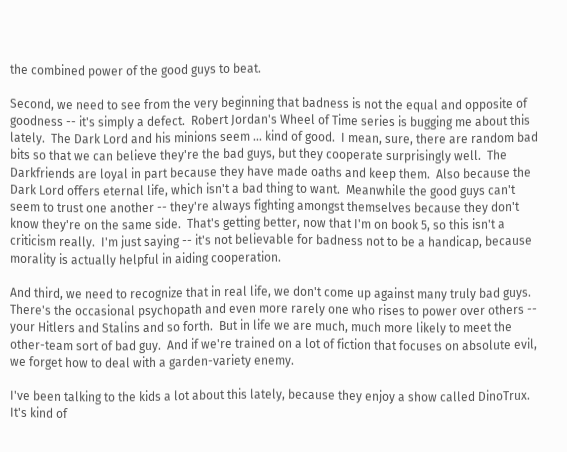the combined power of the good guys to beat.

Second, we need to see from the very beginning that badness is not the equal and opposite of goodness -- it's simply a defect.  Robert Jordan's Wheel of Time series is bugging me about this lately.  The Dark Lord and his minions seem ... kind of good.  I mean, sure, there are random bad bits so that we can believe they're the bad guys, but they cooperate surprisingly well.  The Darkfriends are loyal in part because they have made oaths and keep them.  Also because the Dark Lord offers eternal life, which isn't a bad thing to want.  Meanwhile the good guys can't seem to trust one another -- they're always fighting amongst themselves because they don't know they're on the same side.  That's getting better, now that I'm on book 5, so this isn't a criticism really.  I'm just saying -- it's not believable for badness not to be a handicap, because morality is actually helpful in aiding cooperation.

And third, we need to recognize that in real life, we don't come up against many truly bad guys.  There's the occasional psychopath and even more rarely one who rises to power over others -- your Hitlers and Stalins and so forth.  But in life we are much, much more likely to meet the other-team sort of bad guy.  And if we're trained on a lot of fiction that focuses on absolute evil, we forget how to deal with a garden-variety enemy.

I've been talking to the kids a lot about this lately, because they enjoy a show called DinoTrux.  It's kind of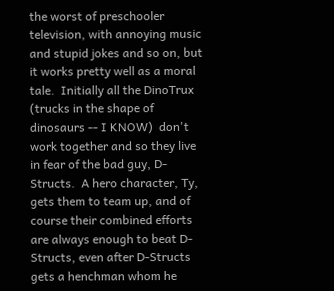the worst of preschooler television, with annoying music and stupid jokes and so on, but it works pretty well as a moral tale.  Initially all the DinoTrux (trucks in the shape of dinosaurs -- I KNOW)  don't work together and so they live in fear of the bad guy, D-Structs.  A hero character, Ty, gets them to team up, and of course their combined efforts are always enough to beat D-Structs, even after D-Structs gets a henchman whom he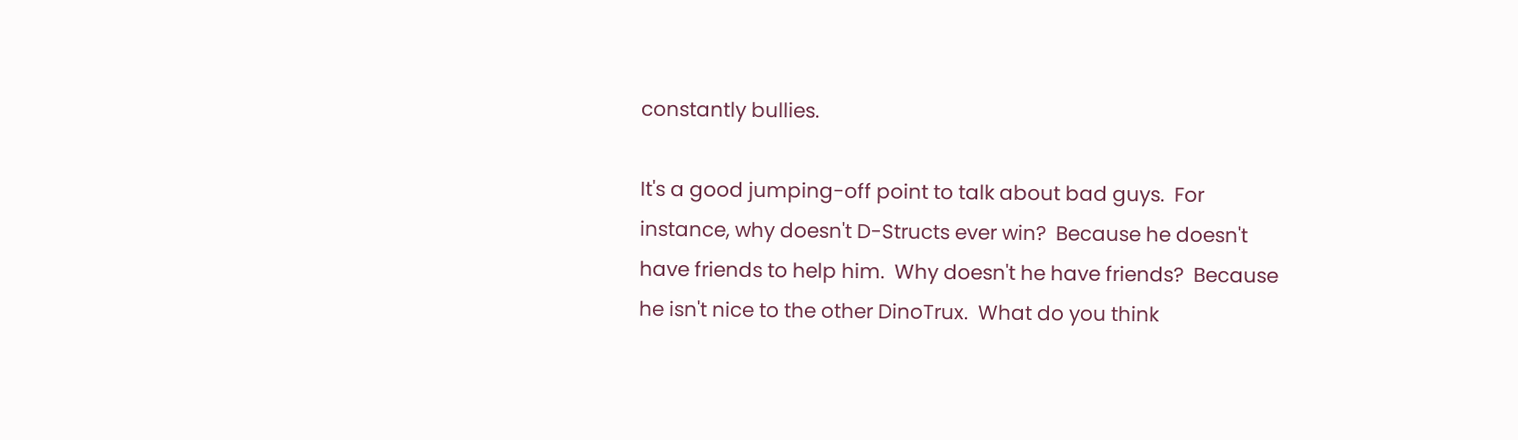constantly bullies.

It's a good jumping-off point to talk about bad guys.  For instance, why doesn't D-Structs ever win?  Because he doesn't have friends to help him.  Why doesn't he have friends?  Because he isn't nice to the other DinoTrux.  What do you think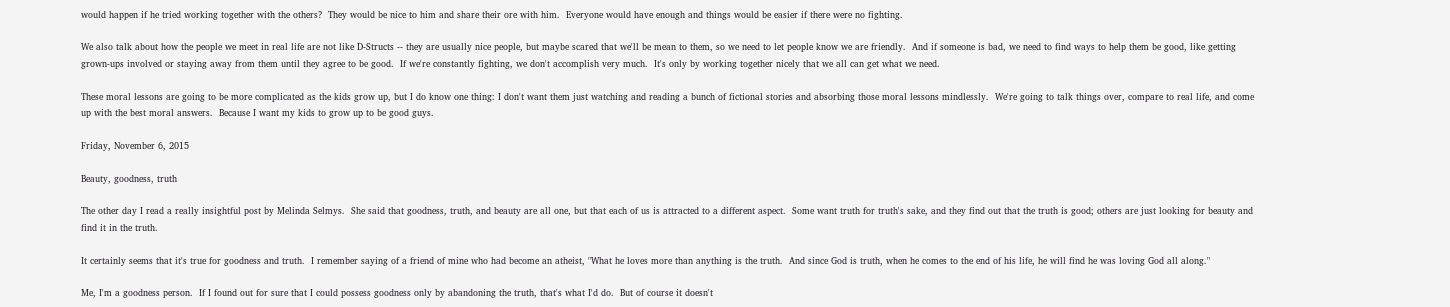would happen if he tried working together with the others?  They would be nice to him and share their ore with him.  Everyone would have enough and things would be easier if there were no fighting.

We also talk about how the people we meet in real life are not like D-Structs -- they are usually nice people, but maybe scared that we'll be mean to them, so we need to let people know we are friendly.  And if someone is bad, we need to find ways to help them be good, like getting grown-ups involved or staying away from them until they agree to be good.  If we're constantly fighting, we don't accomplish very much.  It's only by working together nicely that we all can get what we need.

These moral lessons are going to be more complicated as the kids grow up, but I do know one thing: I don't want them just watching and reading a bunch of fictional stories and absorbing those moral lessons mindlessly.  We're going to talk things over, compare to real life, and come up with the best moral answers.  Because I want my kids to grow up to be good guys.

Friday, November 6, 2015

Beauty, goodness, truth

The other day I read a really insightful post by Melinda Selmys.  She said that goodness, truth, and beauty are all one, but that each of us is attracted to a different aspect.  Some want truth for truth's sake, and they find out that the truth is good; others are just looking for beauty and find it in the truth.

It certainly seems that it's true for goodness and truth.  I remember saying of a friend of mine who had become an atheist, "What he loves more than anything is the truth.  And since God is truth, when he comes to the end of his life, he will find he was loving God all along."

Me, I'm a goodness person.  If I found out for sure that I could possess goodness only by abandoning the truth, that's what I'd do.  But of course it doesn't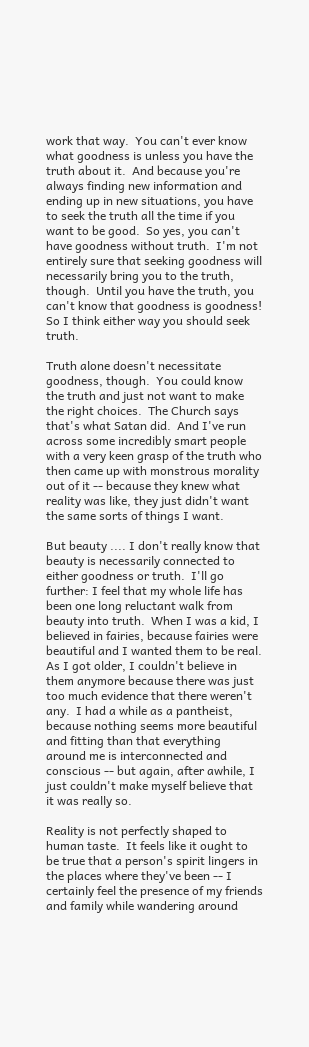work that way.  You can't ever know what goodness is unless you have the truth about it.  And because you're always finding new information and ending up in new situations, you have to seek the truth all the time if you want to be good.  So yes, you can't have goodness without truth.  I'm not entirely sure that seeking goodness will necessarily bring you to the truth, though.  Until you have the truth, you can't know that goodness is goodness!  So I think either way you should seek truth.

Truth alone doesn't necessitate goodness, though.  You could know the truth and just not want to make the right choices.  The Church says that's what Satan did.  And I've run across some incredibly smart people with a very keen grasp of the truth who then came up with monstrous morality out of it -- because they knew what reality was like, they just didn't want the same sorts of things I want.

But beauty .... I don't really know that beauty is necessarily connected to either goodness or truth.  I'll go further: I feel that my whole life has been one long reluctant walk from beauty into truth.  When I was a kid, I believed in fairies, because fairies were beautiful and I wanted them to be real.  As I got older, I couldn't believe in them anymore because there was just too much evidence that there weren't any.  I had a while as a pantheist, because nothing seems more beautiful and fitting than that everything around me is interconnected and conscious -- but again, after awhile, I just couldn't make myself believe that it was really so.

Reality is not perfectly shaped to human taste.  It feels like it ought to be true that a person's spirit lingers in the places where they've been -- I certainly feel the presence of my friends and family while wandering around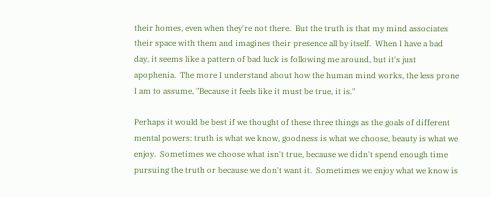their homes, even when they're not there.  But the truth is that my mind associates their space with them and imagines their presence all by itself.  When I have a bad day, it seems like a pattern of bad luck is following me around, but it's just apophenia.  The more I understand about how the human mind works, the less prone I am to assume, "Because it feels like it must be true, it is."

Perhaps it would be best if we thought of these three things as the goals of different mental powers: truth is what we know, goodness is what we choose, beauty is what we enjoy.  Sometimes we choose what isn't true, because we didn't spend enough time pursuing the truth or because we don't want it.  Sometimes we enjoy what we know is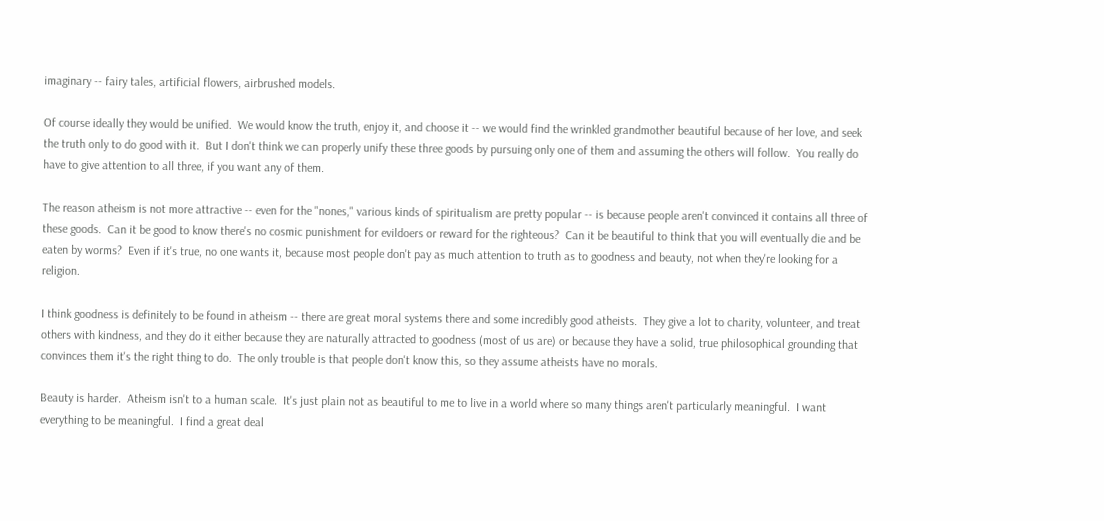imaginary -- fairy tales, artificial flowers, airbrushed models.

Of course ideally they would be unified.  We would know the truth, enjoy it, and choose it -- we would find the wrinkled grandmother beautiful because of her love, and seek the truth only to do good with it.  But I don't think we can properly unify these three goods by pursuing only one of them and assuming the others will follow.  You really do have to give attention to all three, if you want any of them.

The reason atheism is not more attractive -- even for the "nones," various kinds of spiritualism are pretty popular -- is because people aren't convinced it contains all three of these goods.  Can it be good to know there's no cosmic punishment for evildoers or reward for the righteous?  Can it be beautiful to think that you will eventually die and be eaten by worms?  Even if it's true, no one wants it, because most people don't pay as much attention to truth as to goodness and beauty, not when they're looking for a religion.

I think goodness is definitely to be found in atheism -- there are great moral systems there and some incredibly good atheists.  They give a lot to charity, volunteer, and treat others with kindness, and they do it either because they are naturally attracted to goodness (most of us are) or because they have a solid, true philosophical grounding that convinces them it's the right thing to do.  The only trouble is that people don't know this, so they assume atheists have no morals.

Beauty is harder.  Atheism isn't to a human scale.  It's just plain not as beautiful to me to live in a world where so many things aren't particularly meaningful.  I want everything to be meaningful.  I find a great deal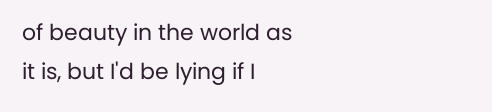of beauty in the world as it is, but I'd be lying if I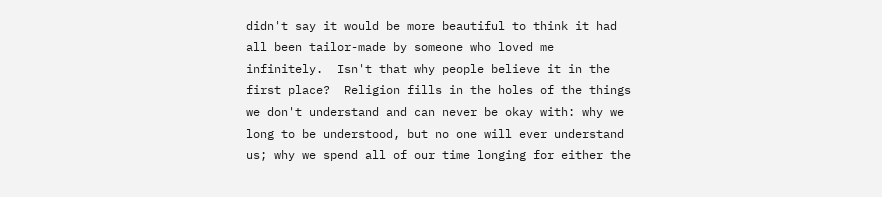didn't say it would be more beautiful to think it had all been tailor-made by someone who loved me infinitely.  Isn't that why people believe it in the first place?  Religion fills in the holes of the things we don't understand and can never be okay with: why we long to be understood, but no one will ever understand us; why we spend all of our time longing for either the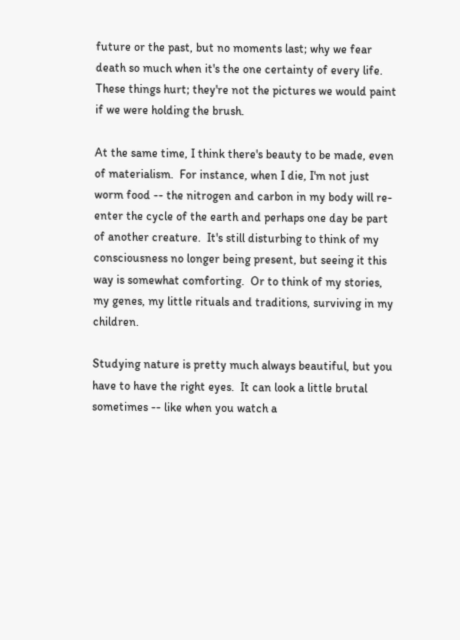future or the past, but no moments last; why we fear death so much when it's the one certainty of every life.  These things hurt; they're not the pictures we would paint if we were holding the brush.

At the same time, I think there's beauty to be made, even of materialism.  For instance, when I die, I'm not just worm food -- the nitrogen and carbon in my body will re-enter the cycle of the earth and perhaps one day be part of another creature.  It's still disturbing to think of my consciousness no longer being present, but seeing it this way is somewhat comforting.  Or to think of my stories, my genes, my little rituals and traditions, surviving in my children.

Studying nature is pretty much always beautiful, but you have to have the right eyes.  It can look a little brutal sometimes -- like when you watch a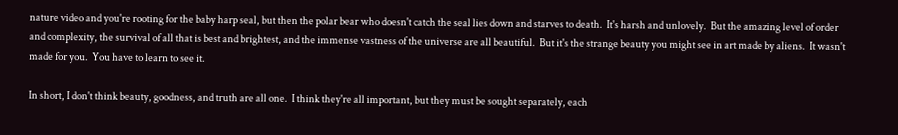nature video and you're rooting for the baby harp seal, but then the polar bear who doesn't catch the seal lies down and starves to death.  It's harsh and unlovely.  But the amazing level of order and complexity, the survival of all that is best and brightest, and the immense vastness of the universe are all beautiful.  But it's the strange beauty you might see in art made by aliens.  It wasn't made for you.  You have to learn to see it.

In short, I don't think beauty, goodness, and truth are all one.  I think they're all important, but they must be sought separately, each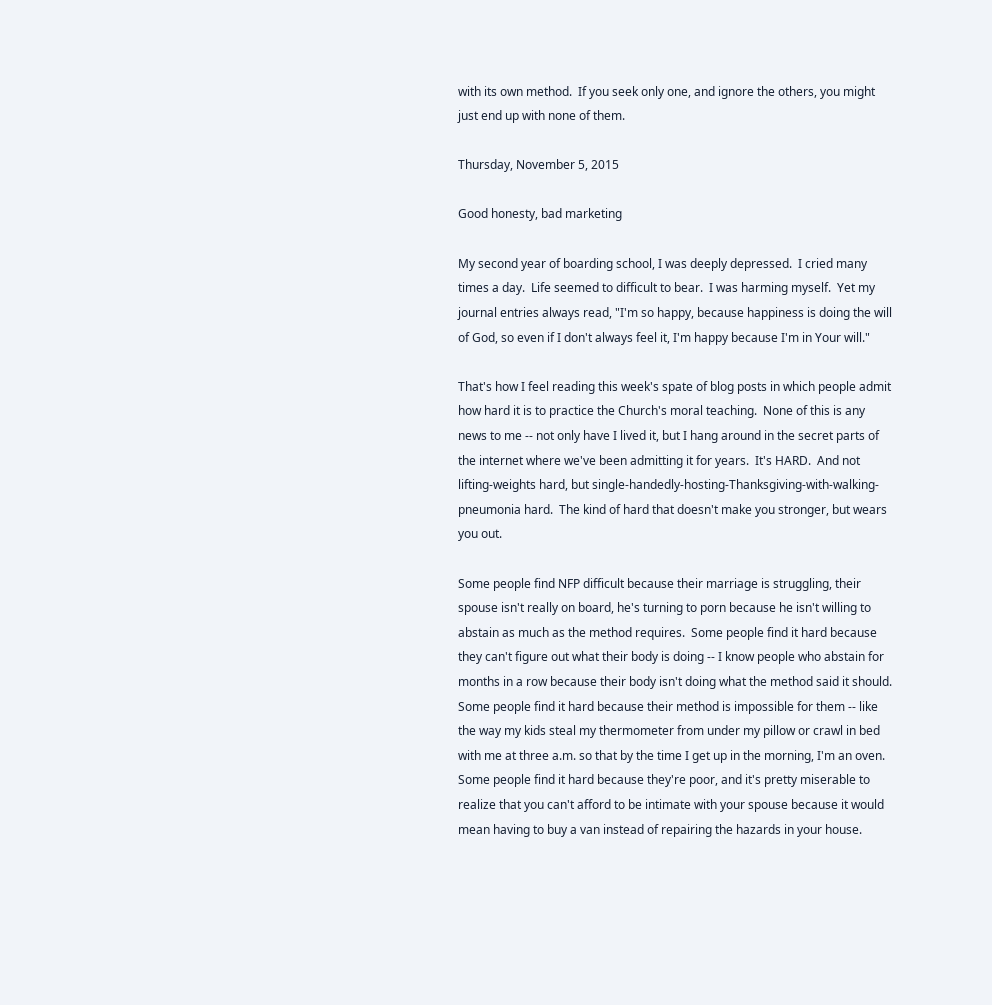with its own method.  If you seek only one, and ignore the others, you might just end up with none of them.

Thursday, November 5, 2015

Good honesty, bad marketing

My second year of boarding school, I was deeply depressed.  I cried many times a day.  Life seemed to difficult to bear.  I was harming myself.  Yet my journal entries always read, "I'm so happy, because happiness is doing the will of God, so even if I don't always feel it, I'm happy because I'm in Your will."

That's how I feel reading this week's spate of blog posts in which people admit how hard it is to practice the Church's moral teaching.  None of this is any news to me -- not only have I lived it, but I hang around in the secret parts of the internet where we've been admitting it for years.  It's HARD.  And not lifting-weights hard, but single-handedly-hosting-Thanksgiving-with-walking-pneumonia hard.  The kind of hard that doesn't make you stronger, but wears you out.

Some people find NFP difficult because their marriage is struggling, their spouse isn't really on board, he's turning to porn because he isn't willing to abstain as much as the method requires.  Some people find it hard because they can't figure out what their body is doing -- I know people who abstain for months in a row because their body isn't doing what the method said it should.  Some people find it hard because their method is impossible for them -- like the way my kids steal my thermometer from under my pillow or crawl in bed with me at three a.m. so that by the time I get up in the morning, I'm an oven.  Some people find it hard because they're poor, and it's pretty miserable to realize that you can't afford to be intimate with your spouse because it would mean having to buy a van instead of repairing the hazards in your house.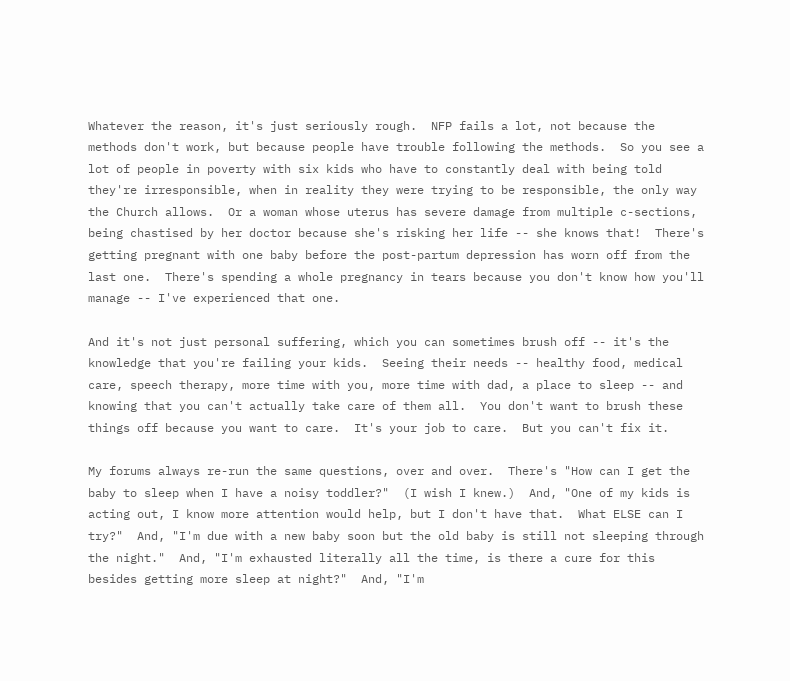Whatever the reason, it's just seriously rough.  NFP fails a lot, not because the methods don't work, but because people have trouble following the methods.  So you see a lot of people in poverty with six kids who have to constantly deal with being told they're irresponsible, when in reality they were trying to be responsible, the only way the Church allows.  Or a woman whose uterus has severe damage from multiple c-sections, being chastised by her doctor because she's risking her life -- she knows that!  There's getting pregnant with one baby before the post-partum depression has worn off from the last one.  There's spending a whole pregnancy in tears because you don't know how you'll manage -- I've experienced that one.

And it's not just personal suffering, which you can sometimes brush off -- it's the knowledge that you're failing your kids.  Seeing their needs -- healthy food, medical care, speech therapy, more time with you, more time with dad, a place to sleep -- and knowing that you can't actually take care of them all.  You don't want to brush these things off because you want to care.  It's your job to care.  But you can't fix it.

My forums always re-run the same questions, over and over.  There's "How can I get the baby to sleep when I have a noisy toddler?"  (I wish I knew.)  And, "One of my kids is acting out, I know more attention would help, but I don't have that.  What ELSE can I try?"  And, "I'm due with a new baby soon but the old baby is still not sleeping through the night."  And, "I'm exhausted literally all the time, is there a cure for this besides getting more sleep at night?"  And, "I'm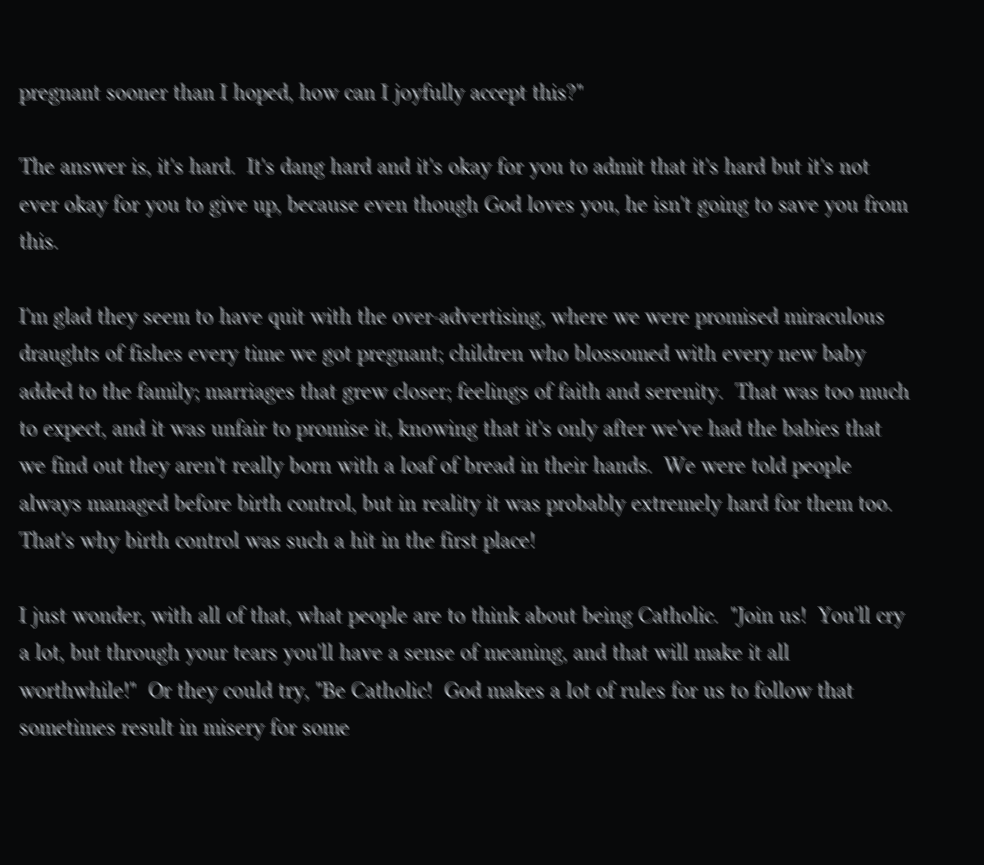pregnant sooner than I hoped, how can I joyfully accept this?"

The answer is, it's hard.  It's dang hard and it's okay for you to admit that it's hard but it's not ever okay for you to give up, because even though God loves you, he isn't going to save you from this.

I'm glad they seem to have quit with the over-advertising, where we were promised miraculous draughts of fishes every time we got pregnant; children who blossomed with every new baby added to the family; marriages that grew closer; feelings of faith and serenity.  That was too much to expect, and it was unfair to promise it, knowing that it's only after we've had the babies that we find out they aren't really born with a loaf of bread in their hands.  We were told people always managed before birth control, but in reality it was probably extremely hard for them too.  That's why birth control was such a hit in the first place!

I just wonder, with all of that, what people are to think about being Catholic.  "Join us!  You'll cry a lot, but through your tears you'll have a sense of meaning, and that will make it all worthwhile!"  Or they could try, "Be Catholic!  God makes a lot of rules for us to follow that sometimes result in misery for some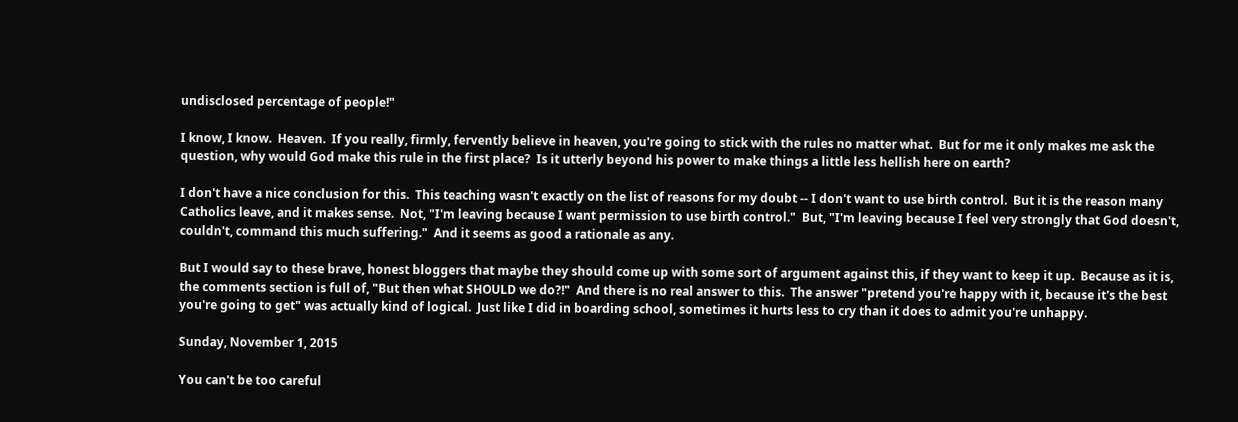undisclosed percentage of people!"

I know, I know.  Heaven.  If you really, firmly, fervently believe in heaven, you're going to stick with the rules no matter what.  But for me it only makes me ask the question, why would God make this rule in the first place?  Is it utterly beyond his power to make things a little less hellish here on earth?

I don't have a nice conclusion for this.  This teaching wasn't exactly on the list of reasons for my doubt -- I don't want to use birth control.  But it is the reason many Catholics leave, and it makes sense.  Not, "I'm leaving because I want permission to use birth control."  But, "I'm leaving because I feel very strongly that God doesn't, couldn't, command this much suffering."  And it seems as good a rationale as any.

But I would say to these brave, honest bloggers that maybe they should come up with some sort of argument against this, if they want to keep it up.  Because as it is, the comments section is full of, "But then what SHOULD we do?!"  And there is no real answer to this.  The answer "pretend you're happy with it, because it's the best you're going to get" was actually kind of logical.  Just like I did in boarding school, sometimes it hurts less to cry than it does to admit you're unhappy.

Sunday, November 1, 2015

You can't be too careful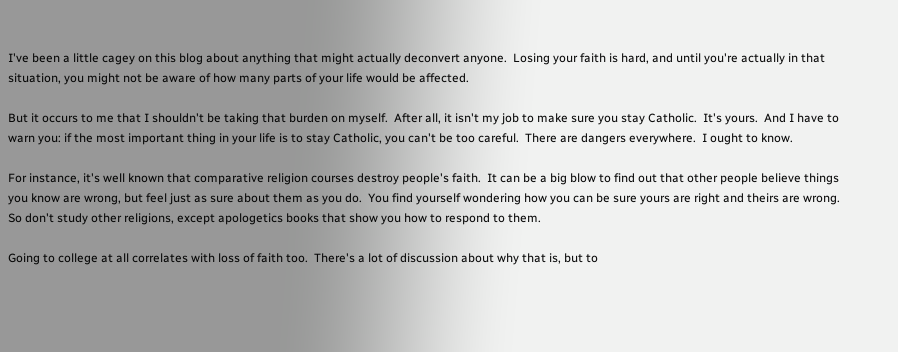I've been a little cagey on this blog about anything that might actually deconvert anyone.  Losing your faith is hard, and until you're actually in that situation, you might not be aware of how many parts of your life would be affected.

But it occurs to me that I shouldn't be taking that burden on myself.  After all, it isn't my job to make sure you stay Catholic.  It's yours.  And I have to warn you: if the most important thing in your life is to stay Catholic, you can't be too careful.  There are dangers everywhere.  I ought to know.

For instance, it's well known that comparative religion courses destroy people's faith.  It can be a big blow to find out that other people believe things you know are wrong, but feel just as sure about them as you do.  You find yourself wondering how you can be sure yours are right and theirs are wrong.  So don't study other religions, except apologetics books that show you how to respond to them.

Going to college at all correlates with loss of faith too.  There's a lot of discussion about why that is, but to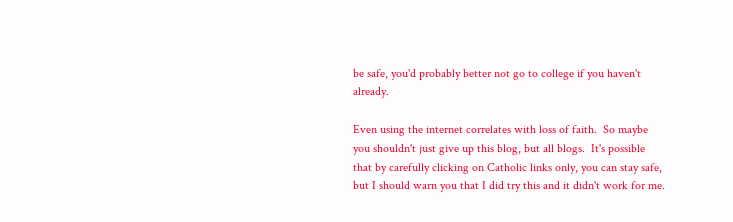be safe, you'd probably better not go to college if you haven't already.

Even using the internet correlates with loss of faith.  So maybe you shouldn't just give up this blog, but all blogs.  It's possible that by carefully clicking on Catholic links only, you can stay safe, but I should warn you that I did try this and it didn't work for me.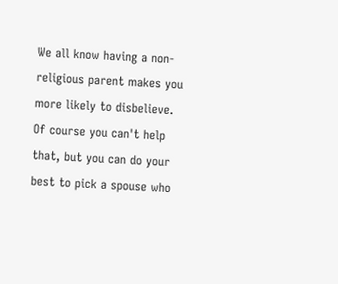We all know having a non-religious parent makes you more likely to disbelieve.  Of course you can't help that, but you can do your best to pick a spouse who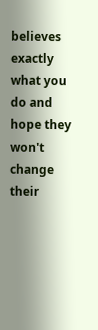believes exactly what you do and hope they won't change their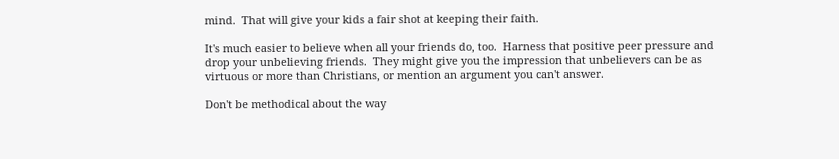mind.  That will give your kids a fair shot at keeping their faith.

It's much easier to believe when all your friends do, too.  Harness that positive peer pressure and drop your unbelieving friends.  They might give you the impression that unbelievers can be as virtuous or more than Christians, or mention an argument you can't answer.

Don't be methodical about the way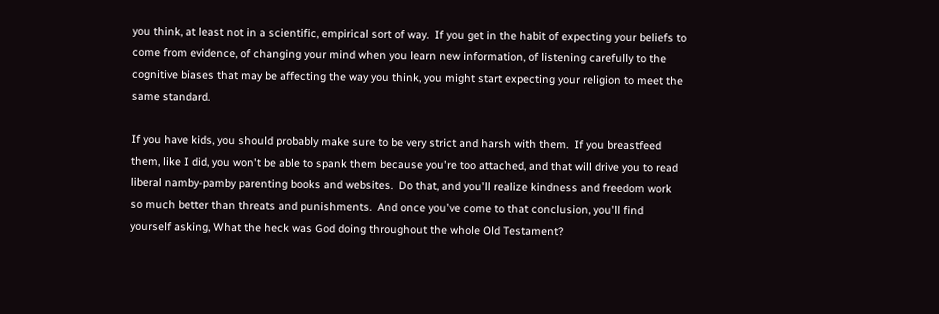you think, at least not in a scientific, empirical sort of way.  If you get in the habit of expecting your beliefs to come from evidence, of changing your mind when you learn new information, of listening carefully to the cognitive biases that may be affecting the way you think, you might start expecting your religion to meet the same standard.

If you have kids, you should probably make sure to be very strict and harsh with them.  If you breastfeed them, like I did, you won't be able to spank them because you're too attached, and that will drive you to read liberal namby-pamby parenting books and websites.  Do that, and you'll realize kindness and freedom work so much better than threats and punishments.  And once you've come to that conclusion, you'll find yourself asking, What the heck was God doing throughout the whole Old Testament?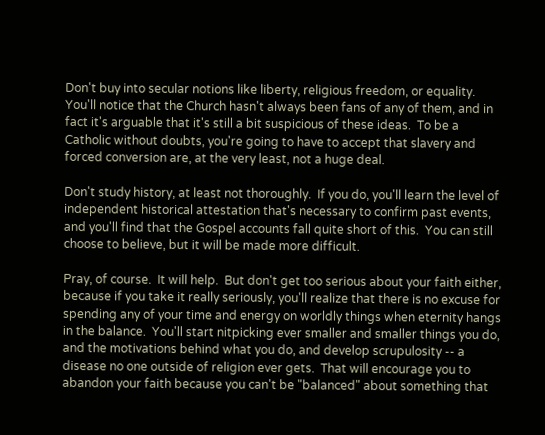Don't buy into secular notions like liberty, religious freedom, or equality.  You'll notice that the Church hasn't always been fans of any of them, and in fact it's arguable that it's still a bit suspicious of these ideas.  To be a Catholic without doubts, you're going to have to accept that slavery and forced conversion are, at the very least, not a huge deal.

Don't study history, at least not thoroughly.  If you do, you'll learn the level of independent historical attestation that's necessary to confirm past events, and you'll find that the Gospel accounts fall quite short of this.  You can still choose to believe, but it will be made more difficult.

Pray, of course.  It will help.  But don't get too serious about your faith either, because if you take it really seriously, you'll realize that there is no excuse for spending any of your time and energy on worldly things when eternity hangs in the balance.  You'll start nitpicking ever smaller and smaller things you do, and the motivations behind what you do, and develop scrupulosity -- a disease no one outside of religion ever gets.  That will encourage you to abandon your faith because you can't be "balanced" about something that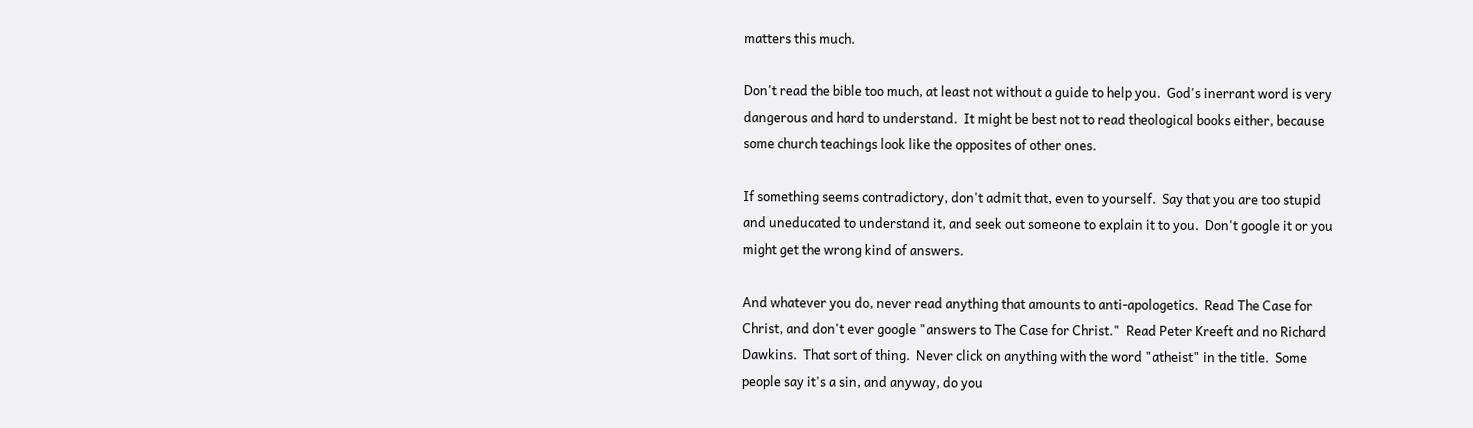matters this much.

Don't read the bible too much, at least not without a guide to help you.  God's inerrant word is very dangerous and hard to understand.  It might be best not to read theological books either, because some church teachings look like the opposites of other ones.

If something seems contradictory, don't admit that, even to yourself.  Say that you are too stupid and uneducated to understand it, and seek out someone to explain it to you.  Don't google it or you might get the wrong kind of answers.

And whatever you do, never read anything that amounts to anti-apologetics.  Read The Case for Christ, and don't ever google "answers to The Case for Christ."  Read Peter Kreeft and no Richard Dawkins.  That sort of thing.  Never click on anything with the word "atheist" in the title.  Some people say it's a sin, and anyway, do you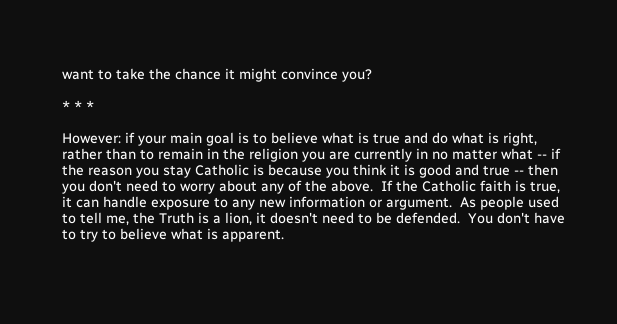want to take the chance it might convince you?

* * *

However: if your main goal is to believe what is true and do what is right, rather than to remain in the religion you are currently in no matter what -- if the reason you stay Catholic is because you think it is good and true -- then you don't need to worry about any of the above.  If the Catholic faith is true, it can handle exposure to any new information or argument.  As people used to tell me, the Truth is a lion, it doesn't need to be defended.  You don't have to try to believe what is apparent.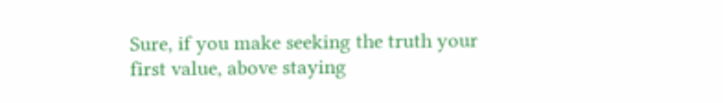Sure, if you make seeking the truth your first value, above staying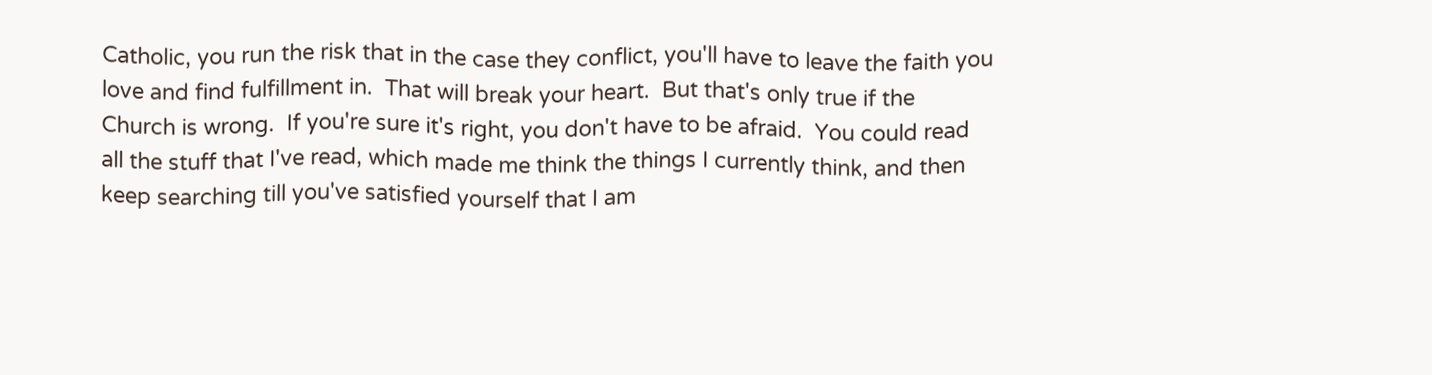Catholic, you run the risk that in the case they conflict, you'll have to leave the faith you love and find fulfillment in.  That will break your heart.  But that's only true if the Church is wrong.  If you're sure it's right, you don't have to be afraid.  You could read all the stuff that I've read, which made me think the things I currently think, and then keep searching till you've satisfied yourself that I am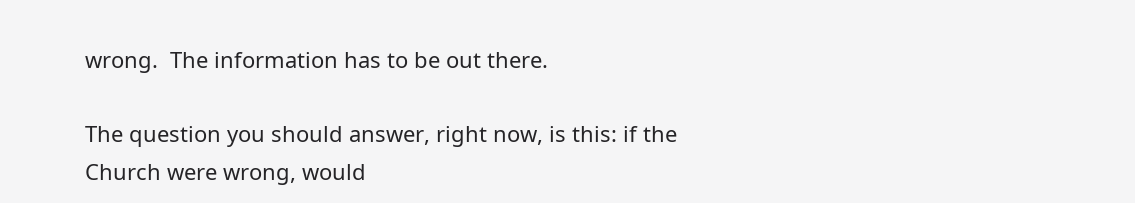wrong.  The information has to be out there.

The question you should answer, right now, is this: if the Church were wrong, would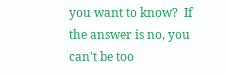you want to know?  If the answer is no, you can't be too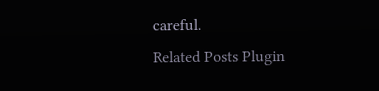careful.
Related Posts Plugin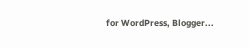for WordPress, Blogger...